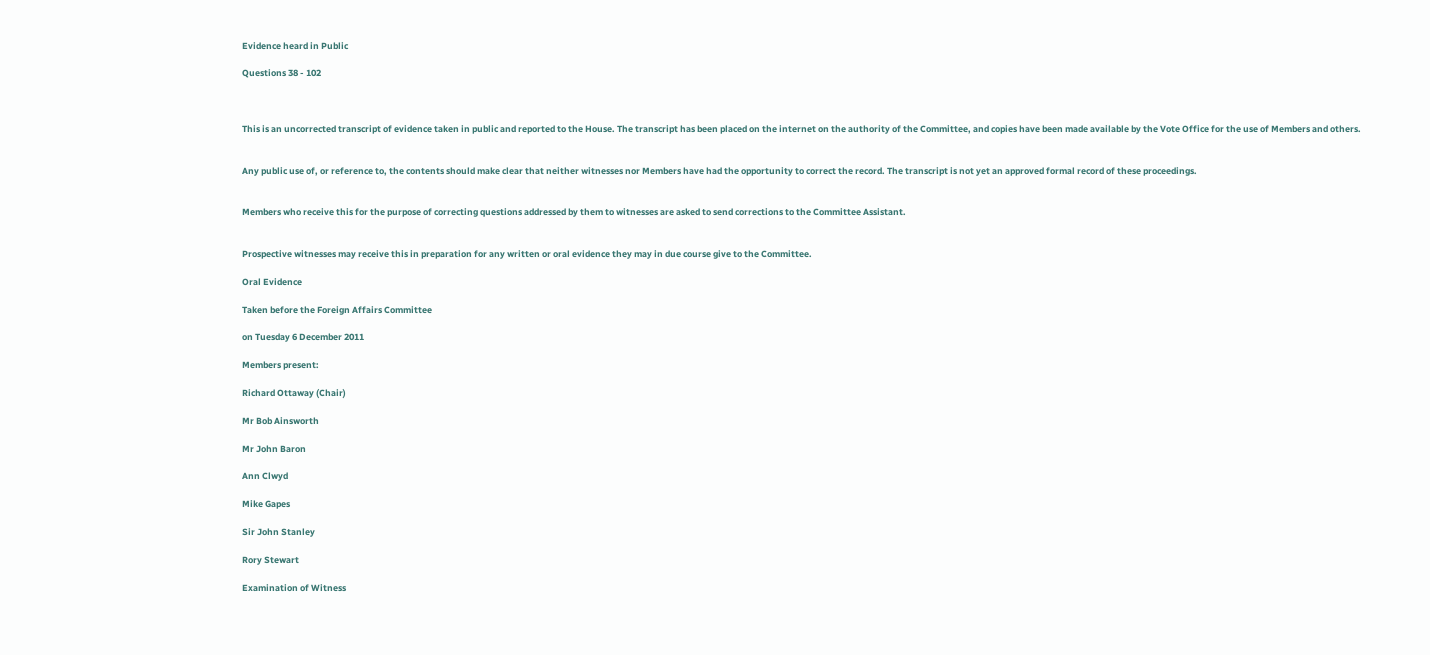Evidence heard in Public

Questions 38 - 102



This is an uncorrected transcript of evidence taken in public and reported to the House. The transcript has been placed on the internet on the authority of the Committee, and copies have been made available by the Vote Office for the use of Members and others.


Any public use of, or reference to, the contents should make clear that neither witnesses nor Members have had the opportunity to correct the record. The transcript is not yet an approved formal record of these proceedings.


Members who receive this for the purpose of correcting questions addressed by them to witnesses are asked to send corrections to the Committee Assistant.


Prospective witnesses may receive this in preparation for any written or oral evidence they may in due course give to the Committee.

Oral Evidence

Taken before the Foreign Affairs Committee

on Tuesday 6 December 2011

Members present:

Richard Ottaway (Chair)

Mr Bob Ainsworth

Mr John Baron

Ann Clwyd

Mike Gapes

Sir John Stanley

Rory Stewart

Examination of Witness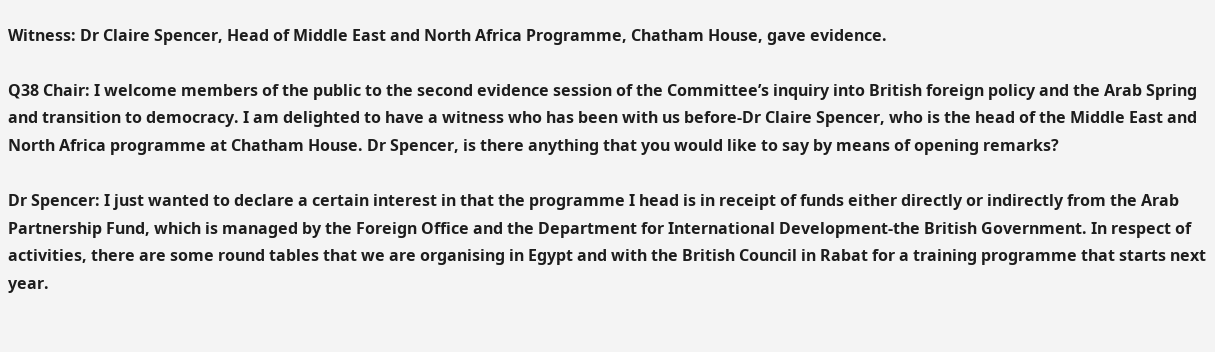Witness: Dr Claire Spencer, Head of Middle East and North Africa Programme, Chatham House, gave evidence.

Q38 Chair: I welcome members of the public to the second evidence session of the Committee’s inquiry into British foreign policy and the Arab Spring and transition to democracy. I am delighted to have a witness who has been with us before-Dr Claire Spencer, who is the head of the Middle East and North Africa programme at Chatham House. Dr Spencer, is there anything that you would like to say by means of opening remarks?

Dr Spencer: I just wanted to declare a certain interest in that the programme I head is in receipt of funds either directly or indirectly from the Arab Partnership Fund, which is managed by the Foreign Office and the Department for International Development-the British Government. In respect of activities, there are some round tables that we are organising in Egypt and with the British Council in Rabat for a training programme that starts next year.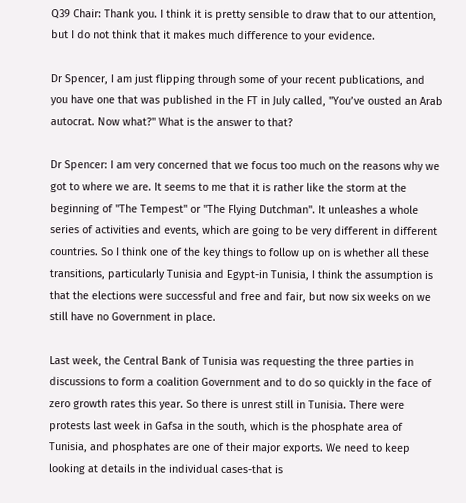Q39 Chair: Thank you. I think it is pretty sensible to draw that to our attention, but I do not think that it makes much difference to your evidence.

Dr Spencer, I am just flipping through some of your recent publications, and you have one that was published in the FT in July called, "You’ve ousted an Arab autocrat. Now what?" What is the answer to that?

Dr Spencer: I am very concerned that we focus too much on the reasons why we got to where we are. It seems to me that it is rather like the storm at the beginning of "The Tempest" or "The Flying Dutchman". It unleashes a whole series of activities and events, which are going to be very different in different countries. So I think one of the key things to follow up on is whether all these transitions, particularly Tunisia and Egypt-in Tunisia, I think the assumption is that the elections were successful and free and fair, but now six weeks on we still have no Government in place.

Last week, the Central Bank of Tunisia was requesting the three parties in discussions to form a coalition Government and to do so quickly in the face of zero growth rates this year. So there is unrest still in Tunisia. There were protests last week in Gafsa in the south, which is the phosphate area of Tunisia, and phosphates are one of their major exports. We need to keep looking at details in the individual cases-that is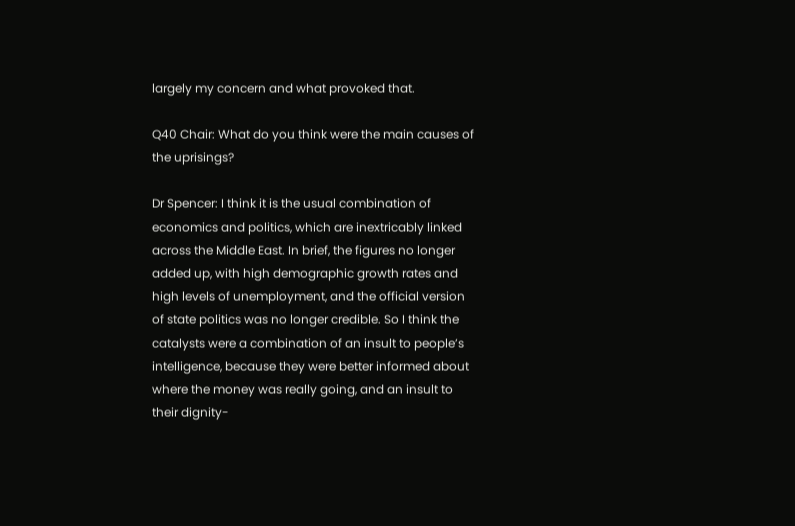largely my concern and what provoked that.

Q40 Chair: What do you think were the main causes of the uprisings?

Dr Spencer: I think it is the usual combination of economics and politics, which are inextricably linked across the Middle East. In brief, the figures no longer added up, with high demographic growth rates and high levels of unemployment, and the official version of state politics was no longer credible. So I think the catalysts were a combination of an insult to people’s intelligence, because they were better informed about where the money was really going, and an insult to their dignity-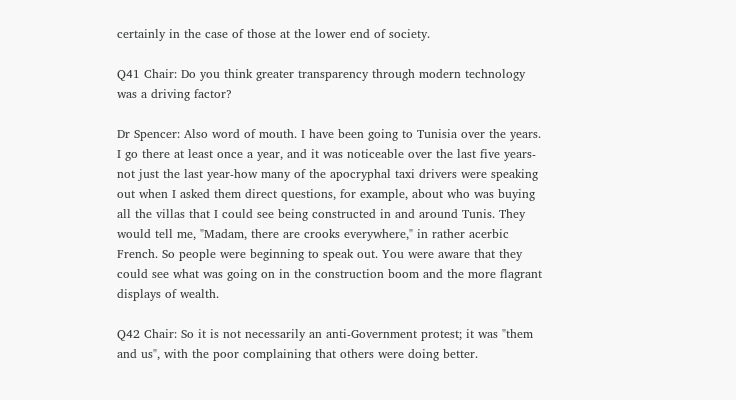certainly in the case of those at the lower end of society.

Q41 Chair: Do you think greater transparency through modern technology was a driving factor?

Dr Spencer: Also word of mouth. I have been going to Tunisia over the years. I go there at least once a year, and it was noticeable over the last five years-not just the last year-how many of the apocryphal taxi drivers were speaking out when I asked them direct questions, for example, about who was buying all the villas that I could see being constructed in and around Tunis. They would tell me, "Madam, there are crooks everywhere," in rather acerbic French. So people were beginning to speak out. You were aware that they could see what was going on in the construction boom and the more flagrant displays of wealth.

Q42 Chair: So it is not necessarily an anti-Government protest; it was "them and us", with the poor complaining that others were doing better.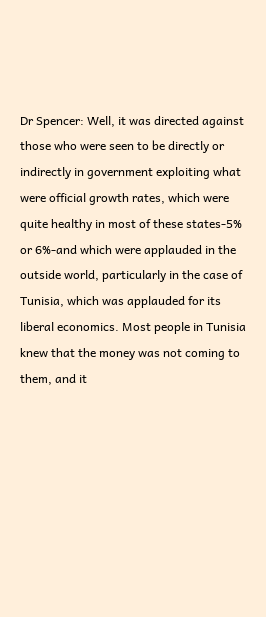Dr Spencer: Well, it was directed against those who were seen to be directly or indirectly in government exploiting what were official growth rates, which were quite healthy in most of these states-5% or 6%-and which were applauded in the outside world, particularly in the case of Tunisia, which was applauded for its liberal economics. Most people in Tunisia knew that the money was not coming to them, and it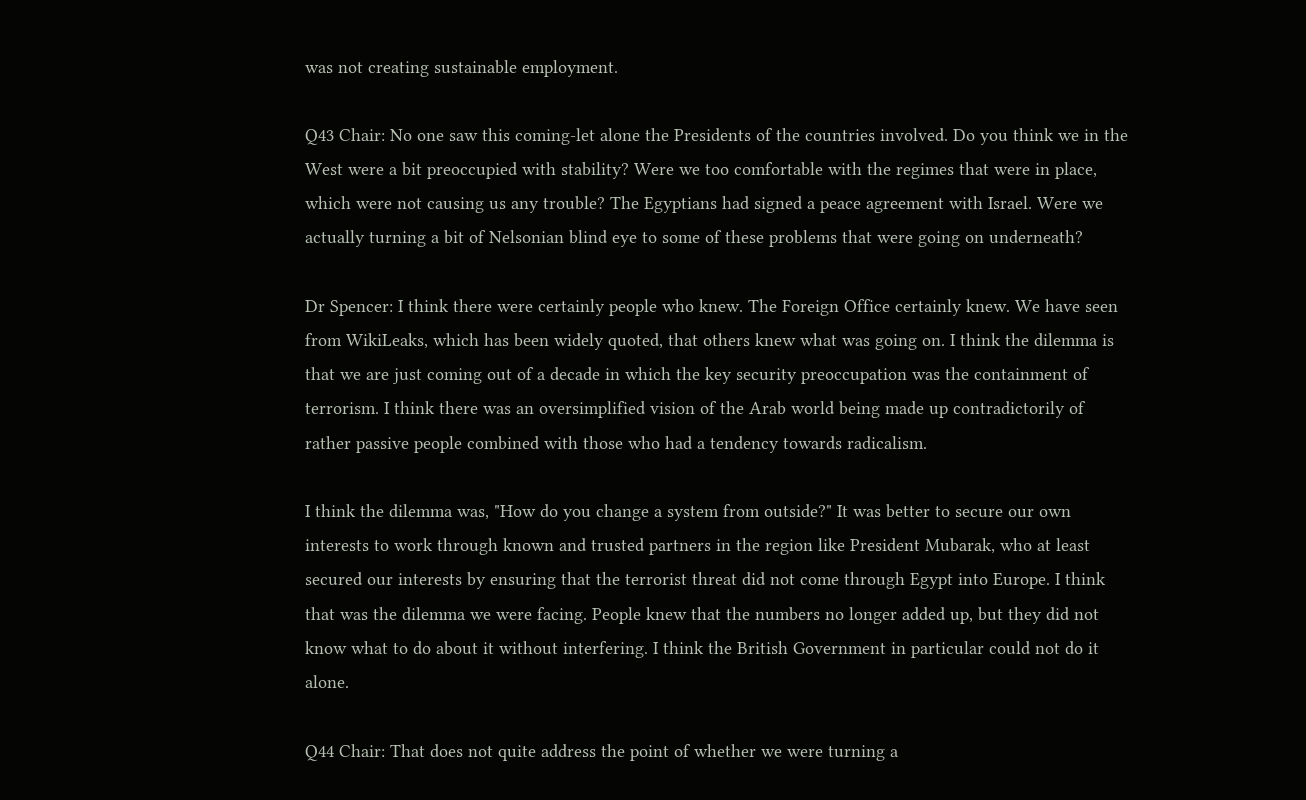was not creating sustainable employment.

Q43 Chair: No one saw this coming-let alone the Presidents of the countries involved. Do you think we in the West were a bit preoccupied with stability? Were we too comfortable with the regimes that were in place, which were not causing us any trouble? The Egyptians had signed a peace agreement with Israel. Were we actually turning a bit of Nelsonian blind eye to some of these problems that were going on underneath?

Dr Spencer: I think there were certainly people who knew. The Foreign Office certainly knew. We have seen from WikiLeaks, which has been widely quoted, that others knew what was going on. I think the dilemma is that we are just coming out of a decade in which the key security preoccupation was the containment of terrorism. I think there was an oversimplified vision of the Arab world being made up contradictorily of rather passive people combined with those who had a tendency towards radicalism.

I think the dilemma was, "How do you change a system from outside?" It was better to secure our own interests to work through known and trusted partners in the region like President Mubarak, who at least secured our interests by ensuring that the terrorist threat did not come through Egypt into Europe. I think that was the dilemma we were facing. People knew that the numbers no longer added up, but they did not know what to do about it without interfering. I think the British Government in particular could not do it alone.

Q44 Chair: That does not quite address the point of whether we were turning a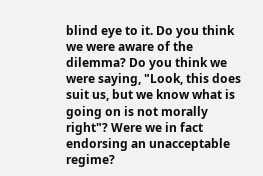blind eye to it. Do you think we were aware of the dilemma? Do you think we were saying, "Look, this does suit us, but we know what is going on is not morally right"? Were we in fact endorsing an unacceptable regime?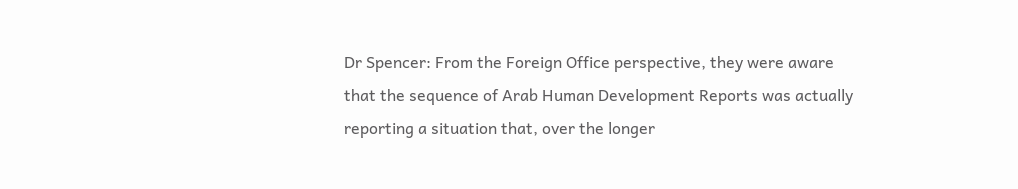Dr Spencer: From the Foreign Office perspective, they were aware that the sequence of Arab Human Development Reports was actually reporting a situation that, over the longer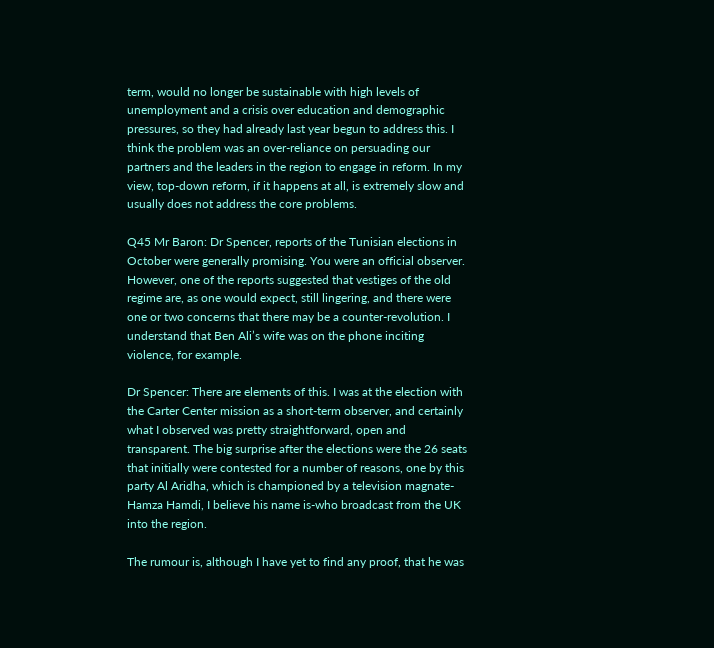term, would no longer be sustainable with high levels of unemployment and a crisis over education and demographic pressures, so they had already last year begun to address this. I think the problem was an over-reliance on persuading our partners and the leaders in the region to engage in reform. In my view, top-down reform, if it happens at all, is extremely slow and usually does not address the core problems.

Q45 Mr Baron: Dr Spencer, reports of the Tunisian elections in October were generally promising. You were an official observer. However, one of the reports suggested that vestiges of the old regime are, as one would expect, still lingering, and there were one or two concerns that there may be a counter-revolution. I understand that Ben Ali’s wife was on the phone inciting violence, for example.

Dr Spencer: There are elements of this. I was at the election with the Carter Center mission as a short-term observer, and certainly what I observed was pretty straightforward, open and transparent. The big surprise after the elections were the 26 seats that initially were contested for a number of reasons, one by this party Al Aridha, which is championed by a television magnate-Hamza Hamdi, I believe his name is-who broadcast from the UK into the region.

The rumour is, although I have yet to find any proof, that he was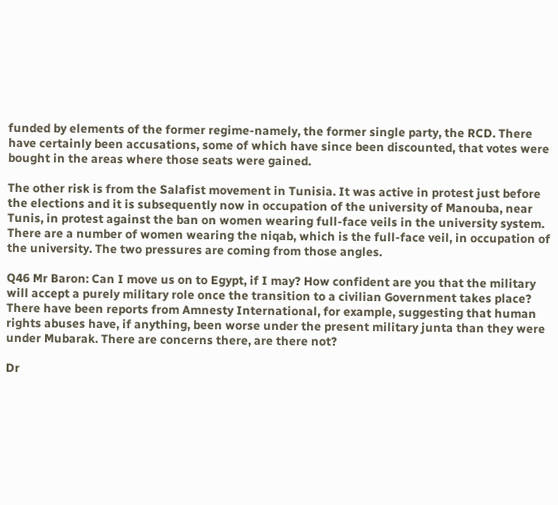funded by elements of the former regime-namely, the former single party, the RCD. There have certainly been accusations, some of which have since been discounted, that votes were bought in the areas where those seats were gained.

The other risk is from the Salafist movement in Tunisia. It was active in protest just before the elections and it is subsequently now in occupation of the university of Manouba, near Tunis, in protest against the ban on women wearing full-face veils in the university system. There are a number of women wearing the niqab, which is the full-face veil, in occupation of the university. The two pressures are coming from those angles.

Q46 Mr Baron: Can I move us on to Egypt, if I may? How confident are you that the military will accept a purely military role once the transition to a civilian Government takes place? There have been reports from Amnesty International, for example, suggesting that human rights abuses have, if anything, been worse under the present military junta than they were under Mubarak. There are concerns there, are there not?

Dr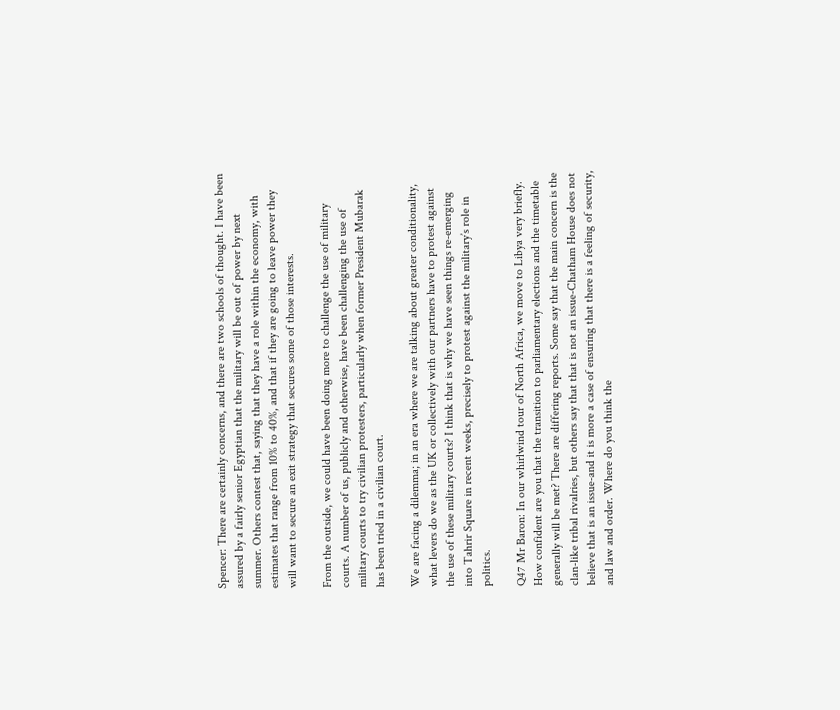Spencer: There are certainly concerns, and there are two schools of thought. I have been assured by a fairly senior Egyptian that the military will be out of power by next summer. Others contest that, saying that they have a role within the economy, with estimates that range from 10% to 40%, and that if they are going to leave power they will want to secure an exit strategy that secures some of those interests.

From the outside, we could have been doing more to challenge the use of military courts. A number of us, publicly and otherwise, have been challenging the use of military courts to try civilian protesters, particularly when former President Mubarak has been tried in a civilian court.

We are facing a dilemma; in an era where we are talking about greater conditionality, what levers do we as the UK or collectively with our partners have to protest against the use of these military courts? I think that is why we have seen things re-emerging into Tahrir Square in recent weeks, precisely to protest against the military’s role in politics.

Q47 Mr Baron: In our whirlwind tour of North Africa, we move to Libya very briefly. How confident are you that the transition to parliamentary elections and the timetable generally will be met? There are differing reports. Some say that the main concern is the clan-like tribal rivalries, but others say that that is not an issue-Chatham House does not believe that is an issue-and it is more a case of ensuring that there is a feeling of security, and law and order. Where do you think the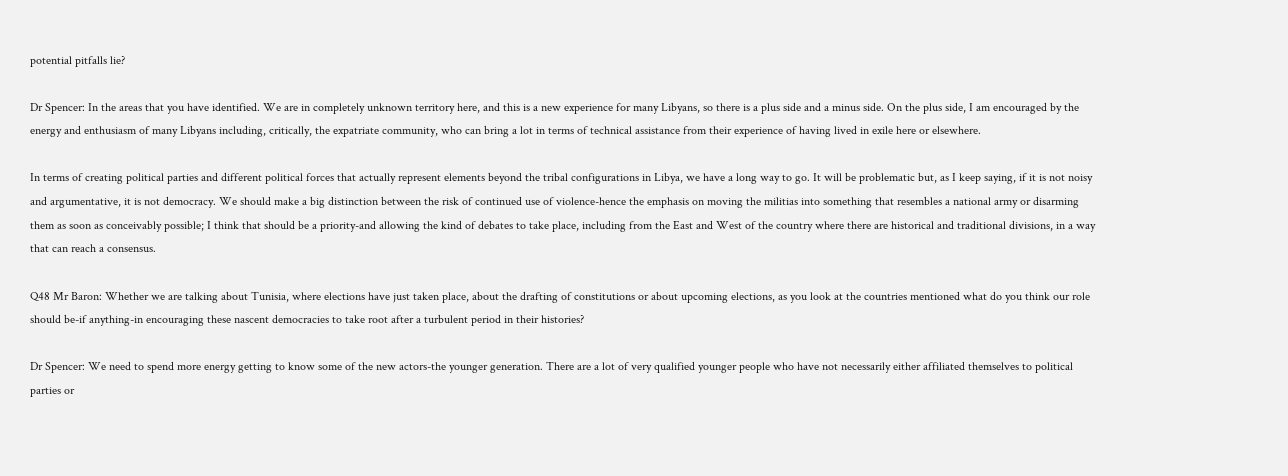potential pitfalls lie?

Dr Spencer: In the areas that you have identified. We are in completely unknown territory here, and this is a new experience for many Libyans, so there is a plus side and a minus side. On the plus side, I am encouraged by the energy and enthusiasm of many Libyans including, critically, the expatriate community, who can bring a lot in terms of technical assistance from their experience of having lived in exile here or elsewhere.

In terms of creating political parties and different political forces that actually represent elements beyond the tribal configurations in Libya, we have a long way to go. It will be problematic but, as I keep saying, if it is not noisy and argumentative, it is not democracy. We should make a big distinction between the risk of continued use of violence-hence the emphasis on moving the militias into something that resembles a national army or disarming them as soon as conceivably possible; I think that should be a priority-and allowing the kind of debates to take place, including from the East and West of the country where there are historical and traditional divisions, in a way that can reach a consensus.

Q48 Mr Baron: Whether we are talking about Tunisia, where elections have just taken place, about the drafting of constitutions or about upcoming elections, as you look at the countries mentioned what do you think our role should be-if anything-in encouraging these nascent democracies to take root after a turbulent period in their histories?

Dr Spencer: We need to spend more energy getting to know some of the new actors-the younger generation. There are a lot of very qualified younger people who have not necessarily either affiliated themselves to political parties or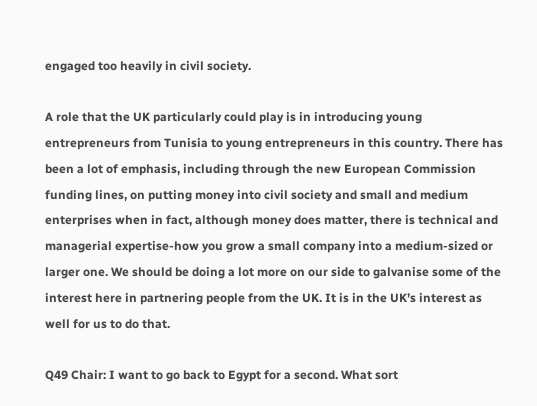engaged too heavily in civil society.

A role that the UK particularly could play is in introducing young entrepreneurs from Tunisia to young entrepreneurs in this country. There has been a lot of emphasis, including through the new European Commission funding lines, on putting money into civil society and small and medium enterprises when in fact, although money does matter, there is technical and managerial expertise-how you grow a small company into a medium-sized or larger one. We should be doing a lot more on our side to galvanise some of the interest here in partnering people from the UK. It is in the UK’s interest as well for us to do that.

Q49 Chair: I want to go back to Egypt for a second. What sort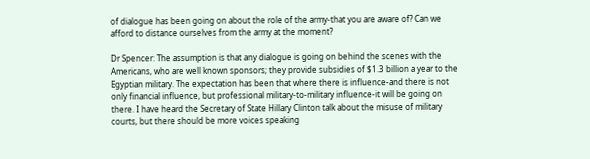of dialogue has been going on about the role of the army-that you are aware of? Can we afford to distance ourselves from the army at the moment?

Dr Spencer: The assumption is that any dialogue is going on behind the scenes with the Americans, who are well known sponsors; they provide subsidies of $1.3 billion a year to the Egyptian military. The expectation has been that where there is influence-and there is not only financial influence, but professional military-to-military influence-it will be going on there. I have heard the Secretary of State Hillary Clinton talk about the misuse of military courts, but there should be more voices speaking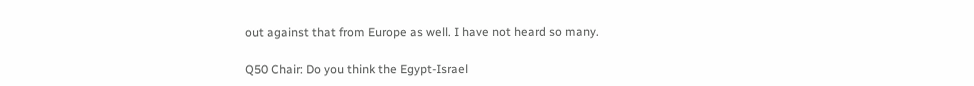out against that from Europe as well. I have not heard so many.

Q50 Chair: Do you think the Egypt-Israel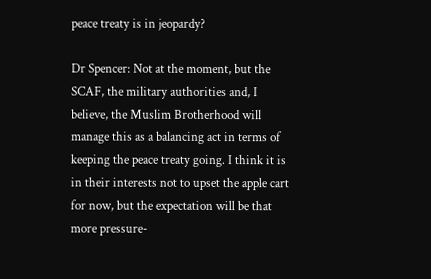peace treaty is in jeopardy?

Dr Spencer: Not at the moment, but the SCAF, the military authorities and, I believe, the Muslim Brotherhood will manage this as a balancing act in terms of keeping the peace treaty going. I think it is in their interests not to upset the apple cart for now, but the expectation will be that more pressure-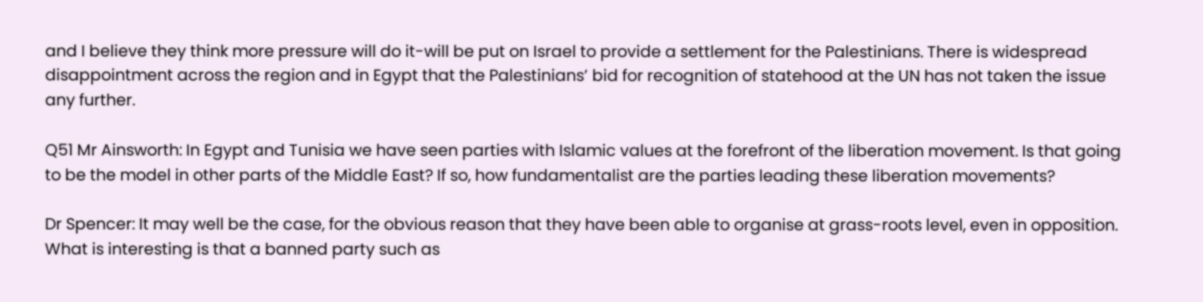and I believe they think more pressure will do it-will be put on Israel to provide a settlement for the Palestinians. There is widespread disappointment across the region and in Egypt that the Palestinians’ bid for recognition of statehood at the UN has not taken the issue any further.

Q51 Mr Ainsworth: In Egypt and Tunisia we have seen parties with Islamic values at the forefront of the liberation movement. Is that going to be the model in other parts of the Middle East? If so, how fundamentalist are the parties leading these liberation movements?

Dr Spencer: It may well be the case, for the obvious reason that they have been able to organise at grass-roots level, even in opposition. What is interesting is that a banned party such as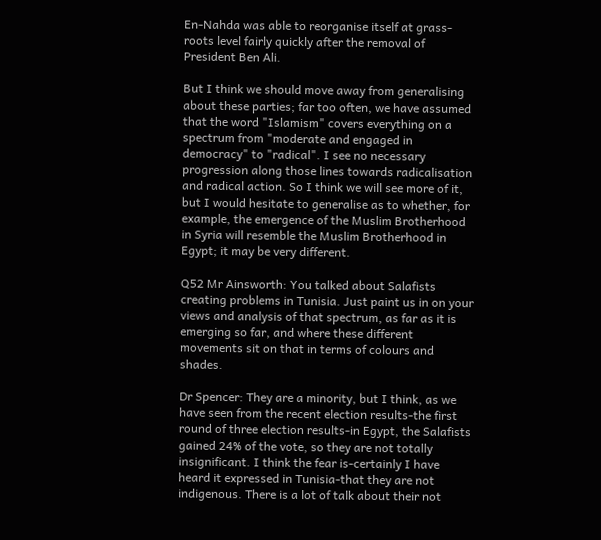En-Nahda was able to reorganise itself at grass-roots level fairly quickly after the removal of President Ben Ali.

But I think we should move away from generalising about these parties; far too often, we have assumed that the word "Islamism" covers everything on a spectrum from "moderate and engaged in democracy" to "radical". I see no necessary progression along those lines towards radicalisation and radical action. So I think we will see more of it, but I would hesitate to generalise as to whether, for example, the emergence of the Muslim Brotherhood in Syria will resemble the Muslim Brotherhood in Egypt; it may be very different.

Q52 Mr Ainsworth: You talked about Salafists creating problems in Tunisia. Just paint us in on your views and analysis of that spectrum, as far as it is emerging so far, and where these different movements sit on that in terms of colours and shades.

Dr Spencer: They are a minority, but I think, as we have seen from the recent election results-the first round of three election results-in Egypt, the Salafists gained 24% of the vote, so they are not totally insignificant. I think the fear is-certainly I have heard it expressed in Tunisia-that they are not indigenous. There is a lot of talk about their not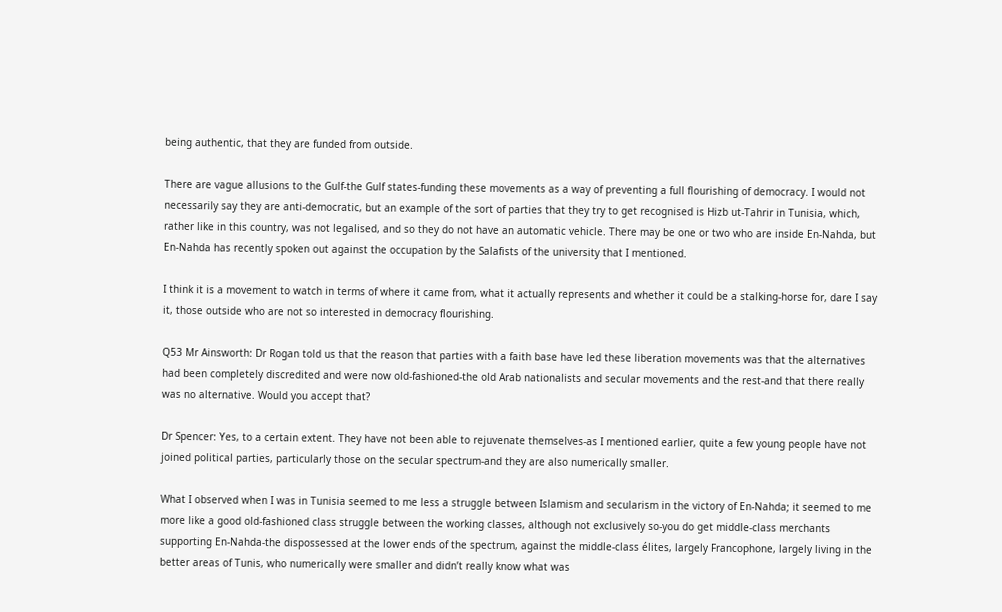being authentic, that they are funded from outside.

There are vague allusions to the Gulf-the Gulf states-funding these movements as a way of preventing a full flourishing of democracy. I would not necessarily say they are anti-democratic, but an example of the sort of parties that they try to get recognised is Hizb ut-Tahrir in Tunisia, which, rather like in this country, was not legalised, and so they do not have an automatic vehicle. There may be one or two who are inside En-Nahda, but En-Nahda has recently spoken out against the occupation by the Salafists of the university that I mentioned.

I think it is a movement to watch in terms of where it came from, what it actually represents and whether it could be a stalking-horse for, dare I say it, those outside who are not so interested in democracy flourishing.

Q53 Mr Ainsworth: Dr Rogan told us that the reason that parties with a faith base have led these liberation movements was that the alternatives had been completely discredited and were now old-fashioned-the old Arab nationalists and secular movements and the rest-and that there really was no alternative. Would you accept that?

Dr Spencer: Yes, to a certain extent. They have not been able to rejuvenate themselves-as I mentioned earlier, quite a few young people have not joined political parties, particularly those on the secular spectrum-and they are also numerically smaller.

What I observed when I was in Tunisia seemed to me less a struggle between Islamism and secularism in the victory of En-Nahda; it seemed to me more like a good old-fashioned class struggle between the working classes, although not exclusively so-you do get middle-class merchants supporting En-Nahda-the dispossessed at the lower ends of the spectrum, against the middle-class élites, largely Francophone, largely living in the better areas of Tunis, who numerically were smaller and didn’t really know what was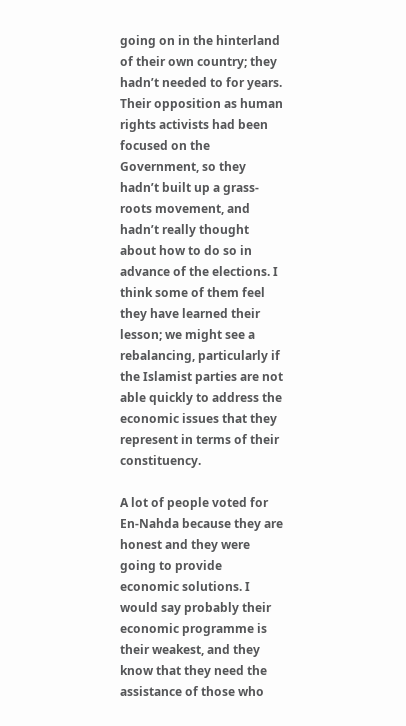going on in the hinterland of their own country; they hadn’t needed to for years. Their opposition as human rights activists had been focused on the Government, so they hadn’t built up a grass-roots movement, and hadn’t really thought about how to do so in advance of the elections. I think some of them feel they have learned their lesson; we might see a rebalancing, particularly if the Islamist parties are not able quickly to address the economic issues that they represent in terms of their constituency.

A lot of people voted for En-Nahda because they are honest and they were going to provide economic solutions. I would say probably their economic programme is their weakest, and they know that they need the assistance of those who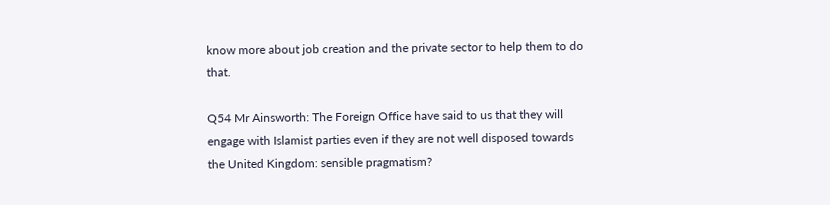know more about job creation and the private sector to help them to do that.

Q54 Mr Ainsworth: The Foreign Office have said to us that they will engage with Islamist parties even if they are not well disposed towards the United Kingdom: sensible pragmatism?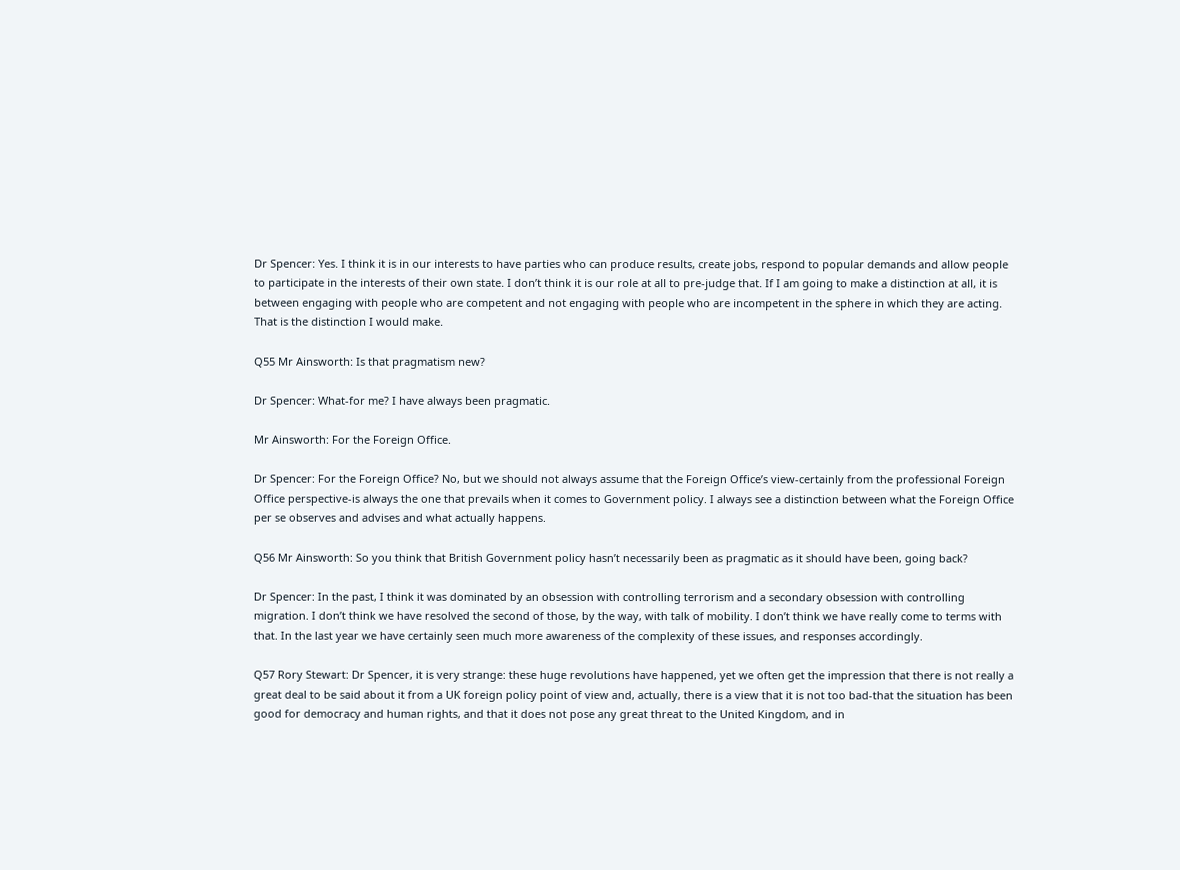Dr Spencer: Yes. I think it is in our interests to have parties who can produce results, create jobs, respond to popular demands and allow people to participate in the interests of their own state. I don’t think it is our role at all to pre-judge that. If I am going to make a distinction at all, it is between engaging with people who are competent and not engaging with people who are incompetent in the sphere in which they are acting. That is the distinction I would make.

Q55 Mr Ainsworth: Is that pragmatism new?

Dr Spencer: What-for me? I have always been pragmatic.

Mr Ainsworth: For the Foreign Office.

Dr Spencer: For the Foreign Office? No, but we should not always assume that the Foreign Office’s view-certainly from the professional Foreign Office perspective-is always the one that prevails when it comes to Government policy. I always see a distinction between what the Foreign Office per se observes and advises and what actually happens.

Q56 Mr Ainsworth: So you think that British Government policy hasn’t necessarily been as pragmatic as it should have been, going back?

Dr Spencer: In the past, I think it was dominated by an obsession with controlling terrorism and a secondary obsession with controlling migration. I don’t think we have resolved the second of those, by the way, with talk of mobility. I don’t think we have really come to terms with that. In the last year we have certainly seen much more awareness of the complexity of these issues, and responses accordingly.

Q57 Rory Stewart: Dr Spencer, it is very strange: these huge revolutions have happened, yet we often get the impression that there is not really a great deal to be said about it from a UK foreign policy point of view and, actually, there is a view that it is not too bad-that the situation has been good for democracy and human rights, and that it does not pose any great threat to the United Kingdom, and in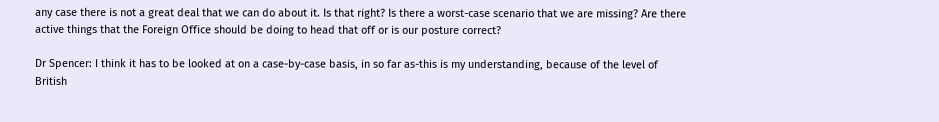any case there is not a great deal that we can do about it. Is that right? Is there a worst-case scenario that we are missing? Are there active things that the Foreign Office should be doing to head that off or is our posture correct?

Dr Spencer: I think it has to be looked at on a case-by-case basis, in so far as-this is my understanding, because of the level of British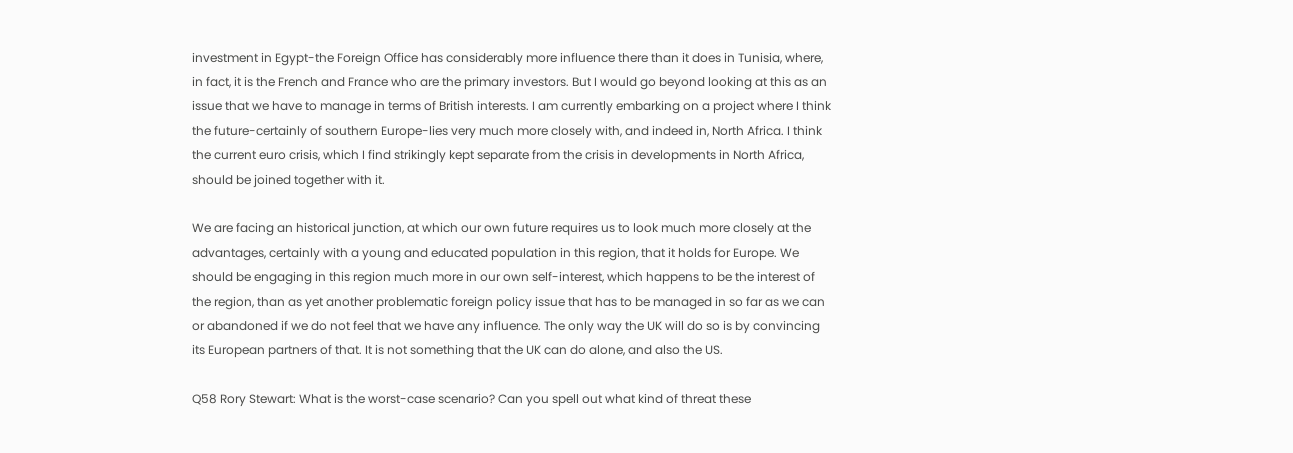investment in Egypt-the Foreign Office has considerably more influence there than it does in Tunisia, where, in fact, it is the French and France who are the primary investors. But I would go beyond looking at this as an issue that we have to manage in terms of British interests. I am currently embarking on a project where I think the future-certainly of southern Europe-lies very much more closely with, and indeed in, North Africa. I think the current euro crisis, which I find strikingly kept separate from the crisis in developments in North Africa, should be joined together with it.

We are facing an historical junction, at which our own future requires us to look much more closely at the advantages, certainly with a young and educated population in this region, that it holds for Europe. We should be engaging in this region much more in our own self-interest, which happens to be the interest of the region, than as yet another problematic foreign policy issue that has to be managed in so far as we can or abandoned if we do not feel that we have any influence. The only way the UK will do so is by convincing its European partners of that. It is not something that the UK can do alone, and also the US.

Q58 Rory Stewart: What is the worst-case scenario? Can you spell out what kind of threat these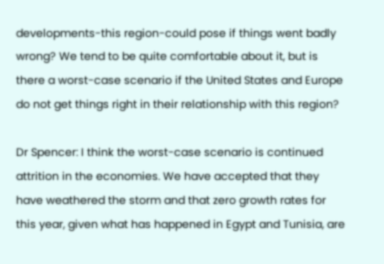developments-this region-could pose if things went badly wrong? We tend to be quite comfortable about it, but is there a worst-case scenario if the United States and Europe do not get things right in their relationship with this region?

Dr Spencer: I think the worst-case scenario is continued attrition in the economies. We have accepted that they have weathered the storm and that zero growth rates for this year, given what has happened in Egypt and Tunisia, are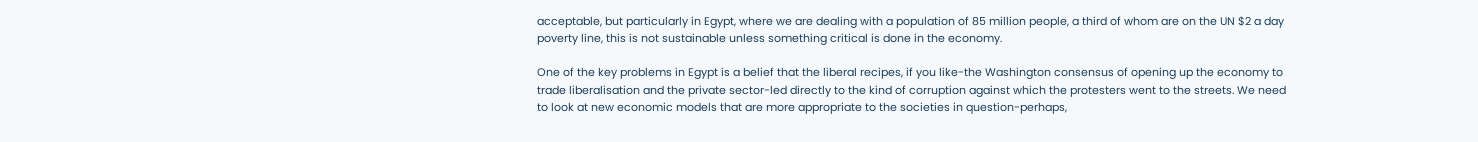acceptable, but particularly in Egypt, where we are dealing with a population of 85 million people, a third of whom are on the UN $2 a day poverty line, this is not sustainable unless something critical is done in the economy.

One of the key problems in Egypt is a belief that the liberal recipes, if you like-the Washington consensus of opening up the economy to trade liberalisation and the private sector-led directly to the kind of corruption against which the protesters went to the streets. We need to look at new economic models that are more appropriate to the societies in question-perhaps,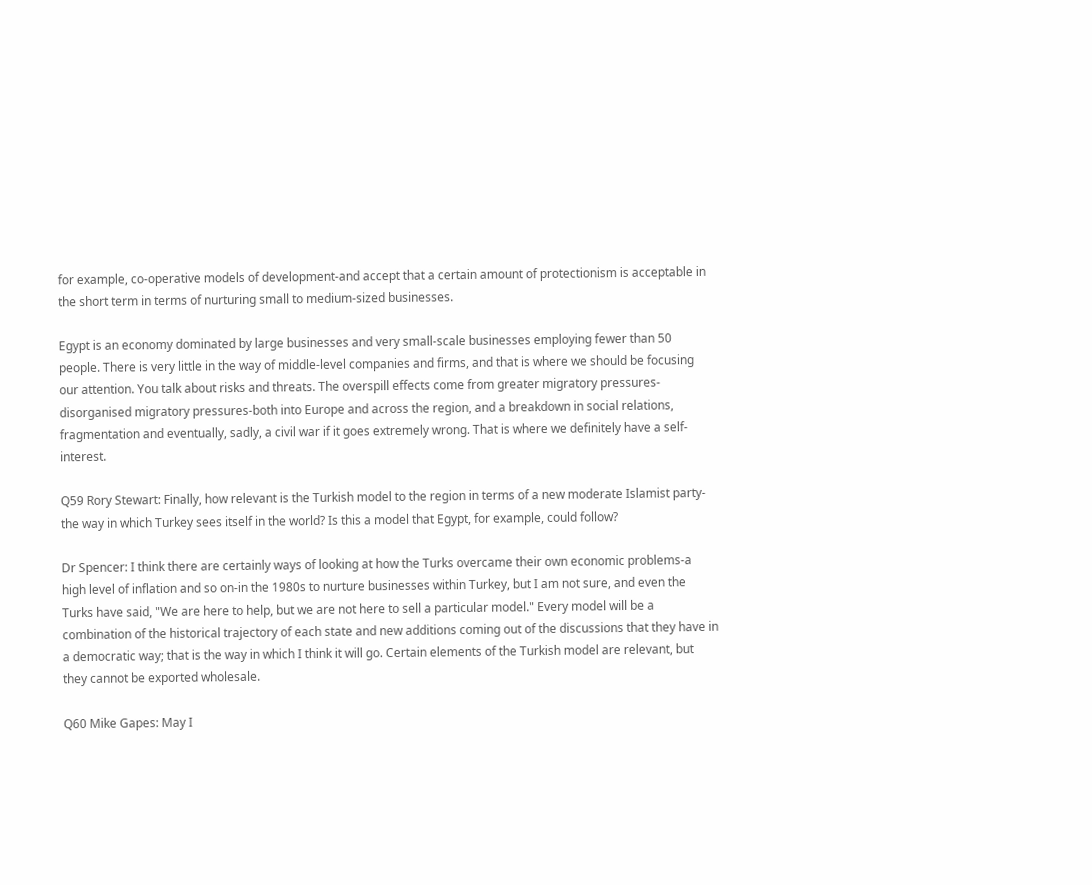for example, co-operative models of development-and accept that a certain amount of protectionism is acceptable in the short term in terms of nurturing small to medium-sized businesses.

Egypt is an economy dominated by large businesses and very small-scale businesses employing fewer than 50 people. There is very little in the way of middle-level companies and firms, and that is where we should be focusing our attention. You talk about risks and threats. The overspill effects come from greater migratory pressures-disorganised migratory pressures-both into Europe and across the region, and a breakdown in social relations, fragmentation and eventually, sadly, a civil war if it goes extremely wrong. That is where we definitely have a self-interest.

Q59 Rory Stewart: Finally, how relevant is the Turkish model to the region in terms of a new moderate Islamist party-the way in which Turkey sees itself in the world? Is this a model that Egypt, for example, could follow?

Dr Spencer: I think there are certainly ways of looking at how the Turks overcame their own economic problems-a high level of inflation and so on-in the 1980s to nurture businesses within Turkey, but I am not sure, and even the Turks have said, "We are here to help, but we are not here to sell a particular model." Every model will be a combination of the historical trajectory of each state and new additions coming out of the discussions that they have in a democratic way; that is the way in which I think it will go. Certain elements of the Turkish model are relevant, but they cannot be exported wholesale.

Q60 Mike Gapes: May I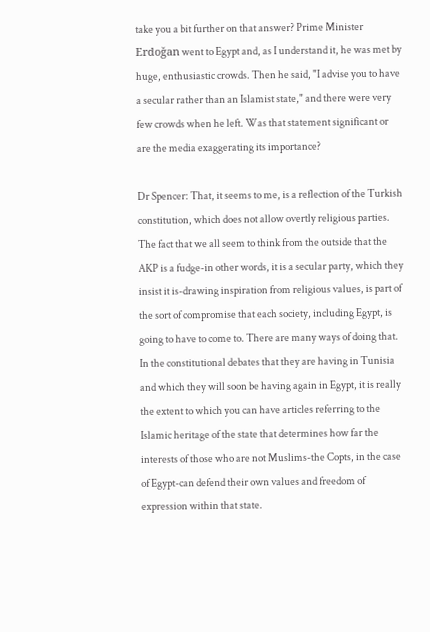take you a bit further on that answer? Prime Minister Erdoğan went to Egypt and, as I understand it, he was met by huge, enthusiastic crowds. Then he said, "I advise you to have a secular rather than an Islamist state," and there were very few crowds when he left. Was that statement significant or are the media exaggerating its importance?

Dr Spencer: That, it seems to me, is a reflection of the Turkish constitution, which does not allow overtly religious parties. The fact that we all seem to think from the outside that the AKP is a fudge-in other words, it is a secular party, which they insist it is-drawing inspiration from religious values, is part of the sort of compromise that each society, including Egypt, is going to have to come to. There are many ways of doing that. In the constitutional debates that they are having in Tunisia and which they will soon be having again in Egypt, it is really the extent to which you can have articles referring to the Islamic heritage of the state that determines how far the interests of those who are not Muslims-the Copts, in the case of Egypt-can defend their own values and freedom of expression within that state.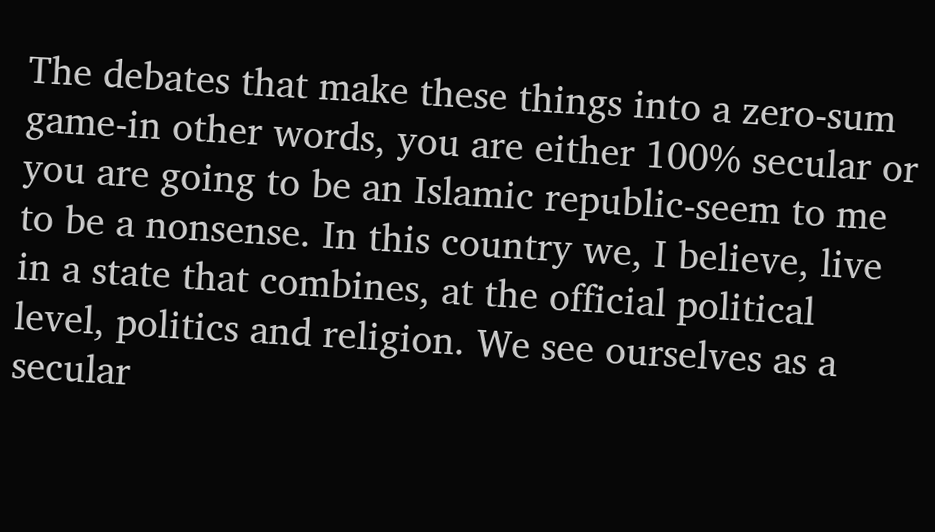The debates that make these things into a zero-sum game-in other words, you are either 100% secular or you are going to be an Islamic republic-seem to me to be a nonsense. In this country we, I believe, live in a state that combines, at the official political level, politics and religion. We see ourselves as a secular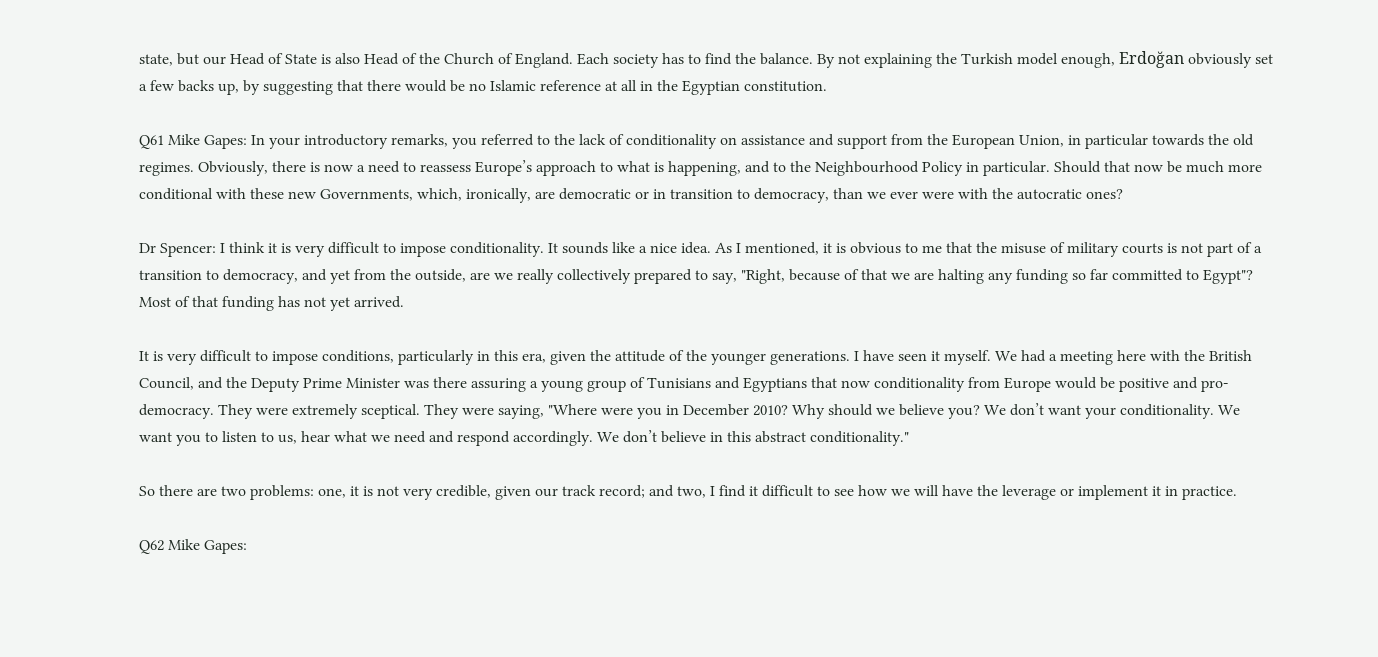state, but our Head of State is also Head of the Church of England. Each society has to find the balance. By not explaining the Turkish model enough, Erdoğan obviously set a few backs up, by suggesting that there would be no Islamic reference at all in the Egyptian constitution.

Q61 Mike Gapes: In your introductory remarks, you referred to the lack of conditionality on assistance and support from the European Union, in particular towards the old regimes. Obviously, there is now a need to reassess Europe’s approach to what is happening, and to the Neighbourhood Policy in particular. Should that now be much more conditional with these new Governments, which, ironically, are democratic or in transition to democracy, than we ever were with the autocratic ones?

Dr Spencer: I think it is very difficult to impose conditionality. It sounds like a nice idea. As I mentioned, it is obvious to me that the misuse of military courts is not part of a transition to democracy, and yet from the outside, are we really collectively prepared to say, "Right, because of that we are halting any funding so far committed to Egypt"? Most of that funding has not yet arrived.

It is very difficult to impose conditions, particularly in this era, given the attitude of the younger generations. I have seen it myself. We had a meeting here with the British Council, and the Deputy Prime Minister was there assuring a young group of Tunisians and Egyptians that now conditionality from Europe would be positive and pro-democracy. They were extremely sceptical. They were saying, "Where were you in December 2010? Why should we believe you? We don’t want your conditionality. We want you to listen to us, hear what we need and respond accordingly. We don’t believe in this abstract conditionality."

So there are two problems: one, it is not very credible, given our track record; and two, I find it difficult to see how we will have the leverage or implement it in practice.

Q62 Mike Gapes: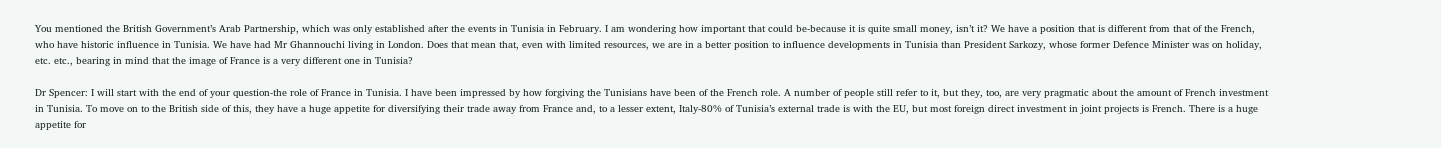You mentioned the British Government’s Arab Partnership, which was only established after the events in Tunisia in February. I am wondering how important that could be-because it is quite small money, isn’t it? We have a position that is different from that of the French, who have historic influence in Tunisia. We have had Mr Ghannouchi living in London. Does that mean that, even with limited resources, we are in a better position to influence developments in Tunisia than President Sarkozy, whose former Defence Minister was on holiday, etc. etc., bearing in mind that the image of France is a very different one in Tunisia?

Dr Spencer: I will start with the end of your question-the role of France in Tunisia. I have been impressed by how forgiving the Tunisians have been of the French role. A number of people still refer to it, but they, too, are very pragmatic about the amount of French investment in Tunisia. To move on to the British side of this, they have a huge appetite for diversifying their trade away from France and, to a lesser extent, Italy-80% of Tunisia’s external trade is with the EU, but most foreign direct investment in joint projects is French. There is a huge appetite for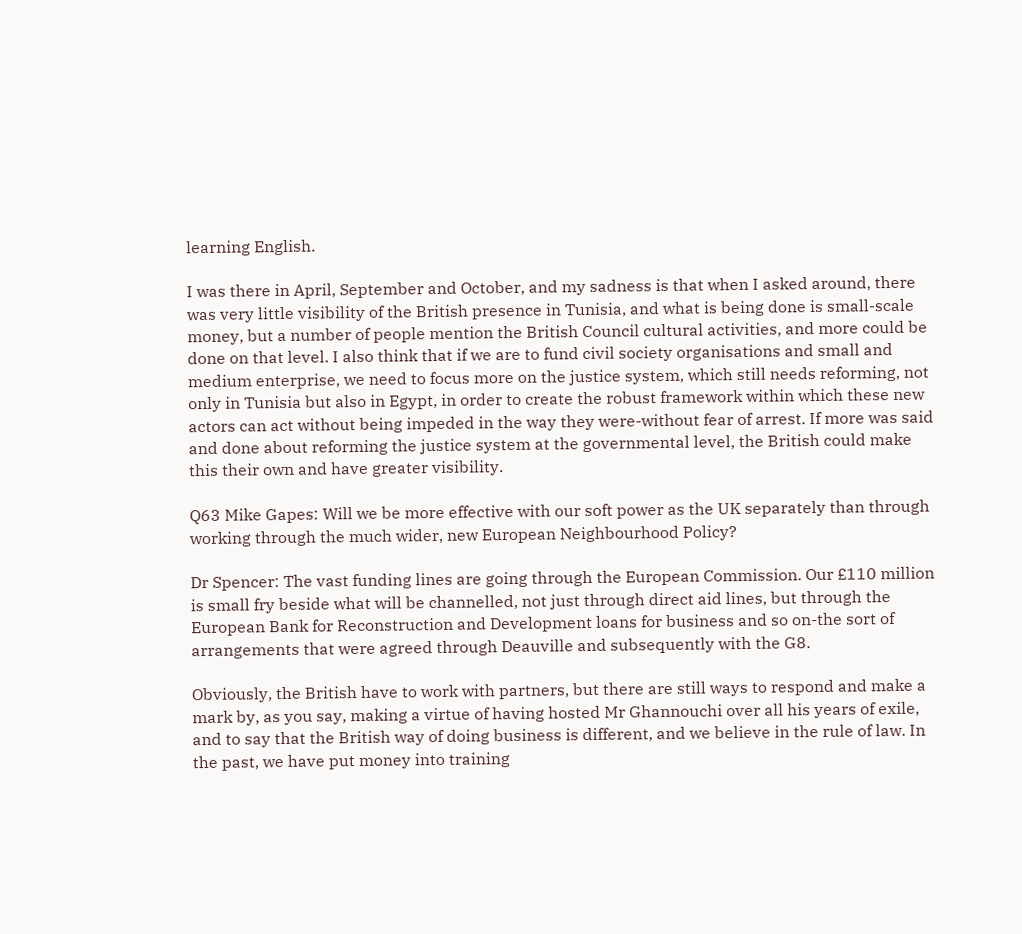learning English.

I was there in April, September and October, and my sadness is that when I asked around, there was very little visibility of the British presence in Tunisia, and what is being done is small-scale money, but a number of people mention the British Council cultural activities, and more could be done on that level. I also think that if we are to fund civil society organisations and small and medium enterprise, we need to focus more on the justice system, which still needs reforming, not only in Tunisia but also in Egypt, in order to create the robust framework within which these new actors can act without being impeded in the way they were-without fear of arrest. If more was said and done about reforming the justice system at the governmental level, the British could make this their own and have greater visibility.

Q63 Mike Gapes: Will we be more effective with our soft power as the UK separately than through working through the much wider, new European Neighbourhood Policy?

Dr Spencer: The vast funding lines are going through the European Commission. Our £110 million is small fry beside what will be channelled, not just through direct aid lines, but through the European Bank for Reconstruction and Development loans for business and so on-the sort of arrangements that were agreed through Deauville and subsequently with the G8.

Obviously, the British have to work with partners, but there are still ways to respond and make a mark by, as you say, making a virtue of having hosted Mr Ghannouchi over all his years of exile, and to say that the British way of doing business is different, and we believe in the rule of law. In the past, we have put money into training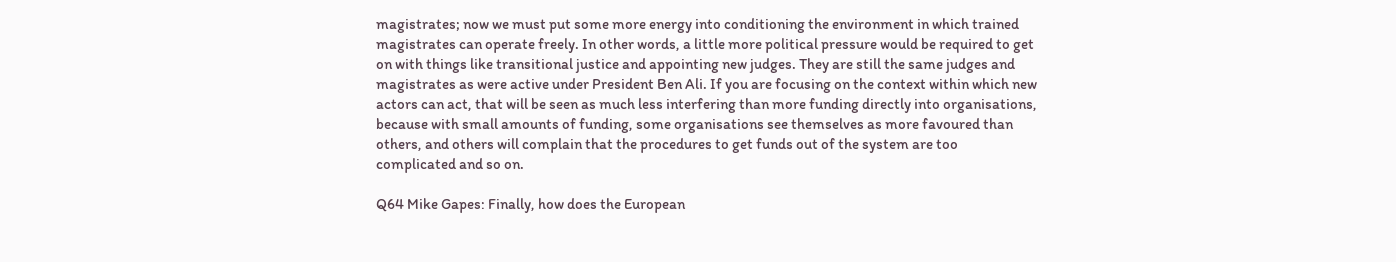magistrates; now we must put some more energy into conditioning the environment in which trained magistrates can operate freely. In other words, a little more political pressure would be required to get on with things like transitional justice and appointing new judges. They are still the same judges and magistrates as were active under President Ben Ali. If you are focusing on the context within which new actors can act, that will be seen as much less interfering than more funding directly into organisations, because with small amounts of funding, some organisations see themselves as more favoured than others, and others will complain that the procedures to get funds out of the system are too complicated and so on.

Q64 Mike Gapes: Finally, how does the European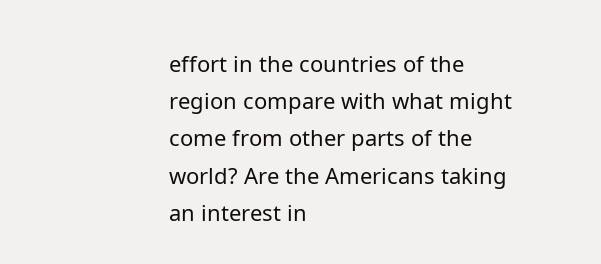effort in the countries of the region compare with what might come from other parts of the world? Are the Americans taking an interest in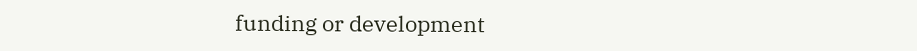funding or development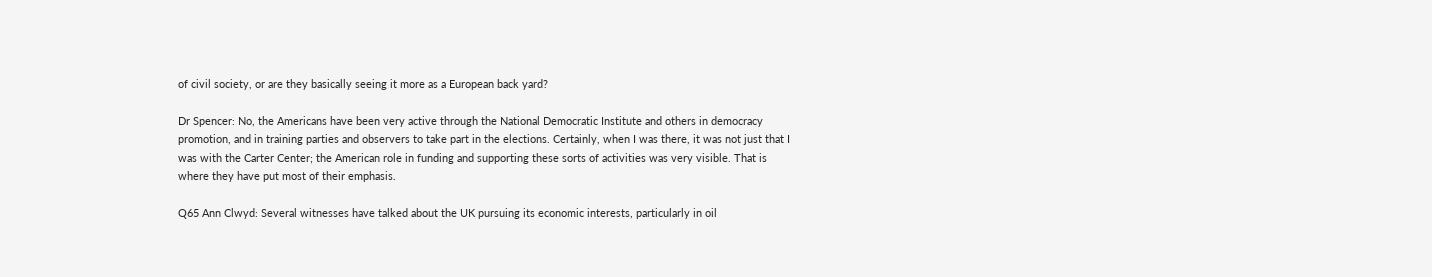of civil society, or are they basically seeing it more as a European back yard?

Dr Spencer: No, the Americans have been very active through the National Democratic Institute and others in democracy promotion, and in training parties and observers to take part in the elections. Certainly, when I was there, it was not just that I was with the Carter Center; the American role in funding and supporting these sorts of activities was very visible. That is where they have put most of their emphasis.

Q65 Ann Clwyd: Several witnesses have talked about the UK pursuing its economic interests, particularly in oil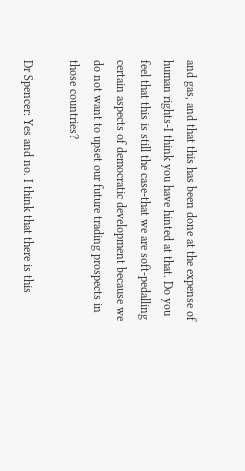and gas, and that this has been done at the expense of human rights-I think you have hinted at that. Do you feel that this is still the case-that we are soft-pedalling certain aspects of democratic development because we do not want to upset our future trading prospects in those countries?

Dr Spencer: Yes and no. I think that there is this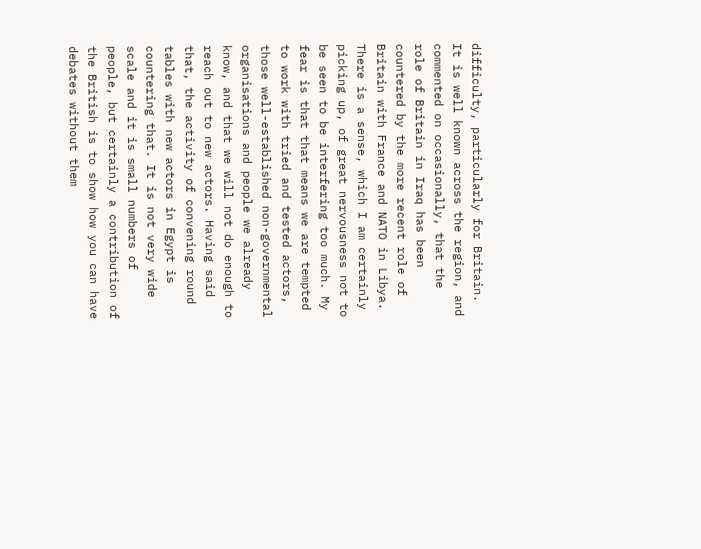difficulty, particularly for Britain. It is well known across the region, and commented on occasionally, that the role of Britain in Iraq has been countered by the more recent role of Britain with France and NATO in Libya. There is a sense, which I am certainly picking up, of great nervousness not to be seen to be interfering too much. My fear is that that means we are tempted to work with tried and tested actors, those well-established non-governmental organisations and people we already know, and that we will not do enough to reach out to new actors. Having said that, the activity of convening round tables with new actors in Egypt is countering that. It is not very wide scale and it is small numbers of people, but certainly a contribution of the British is to show how you can have debates without them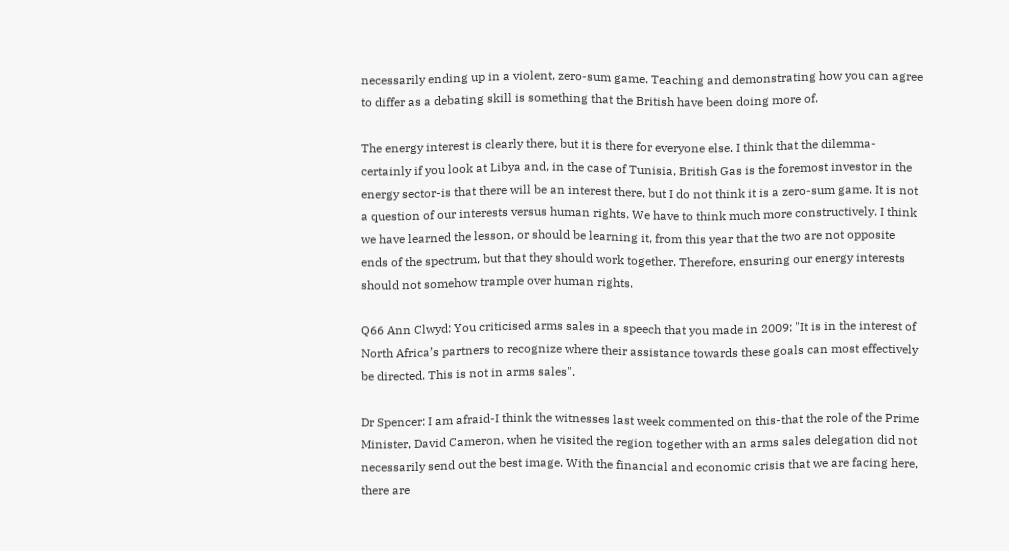necessarily ending up in a violent, zero-sum game. Teaching and demonstrating how you can agree to differ as a debating skill is something that the British have been doing more of.

The energy interest is clearly there, but it is there for everyone else. I think that the dilemma-certainly if you look at Libya and, in the case of Tunisia, British Gas is the foremost investor in the energy sector-is that there will be an interest there, but I do not think it is a zero-sum game. It is not a question of our interests versus human rights. We have to think much more constructively. I think we have learned the lesson, or should be learning it, from this year that the two are not opposite ends of the spectrum, but that they should work together. Therefore, ensuring our energy interests should not somehow trample over human rights.

Q66 Ann Clwyd: You criticised arms sales in a speech that you made in 2009: "It is in the interest of North Africa’s partners to recognize where their assistance towards these goals can most effectively be directed. This is not in arms sales".

Dr Spencer: I am afraid-I think the witnesses last week commented on this-that the role of the Prime Minister, David Cameron, when he visited the region together with an arms sales delegation did not necessarily send out the best image. With the financial and economic crisis that we are facing here, there are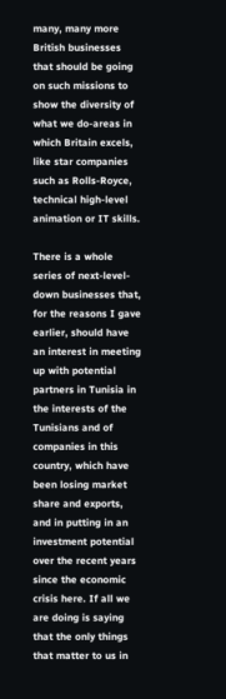many, many more British businesses that should be going on such missions to show the diversity of what we do-areas in which Britain excels, like star companies such as Rolls-Royce, technical high-level animation or IT skills.

There is a whole series of next-level-down businesses that, for the reasons I gave earlier, should have an interest in meeting up with potential partners in Tunisia in the interests of the Tunisians and of companies in this country, which have been losing market share and exports, and in putting in an investment potential over the recent years since the economic crisis here. If all we are doing is saying that the only things that matter to us in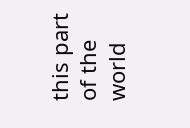this part of the world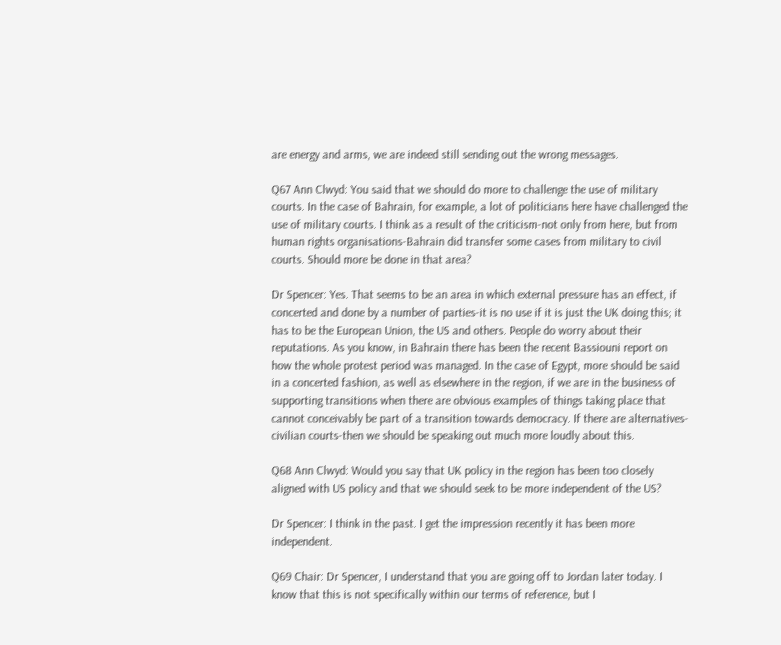are energy and arms, we are indeed still sending out the wrong messages.

Q67 Ann Clwyd: You said that we should do more to challenge the use of military courts. In the case of Bahrain, for example, a lot of politicians here have challenged the use of military courts. I think as a result of the criticism-not only from here, but from human rights organisations-Bahrain did transfer some cases from military to civil courts. Should more be done in that area?

Dr Spencer: Yes. That seems to be an area in which external pressure has an effect, if concerted and done by a number of parties-it is no use if it is just the UK doing this; it has to be the European Union, the US and others. People do worry about their reputations. As you know, in Bahrain there has been the recent Bassiouni report on how the whole protest period was managed. In the case of Egypt, more should be said in a concerted fashion, as well as elsewhere in the region, if we are in the business of supporting transitions when there are obvious examples of things taking place that cannot conceivably be part of a transition towards democracy. If there are alternatives-civilian courts-then we should be speaking out much more loudly about this.

Q68 Ann Clwyd: Would you say that UK policy in the region has been too closely aligned with US policy and that we should seek to be more independent of the US?

Dr Spencer: I think in the past. I get the impression recently it has been more independent.

Q69 Chair: Dr Spencer, I understand that you are going off to Jordan later today. I know that this is not specifically within our terms of reference, but I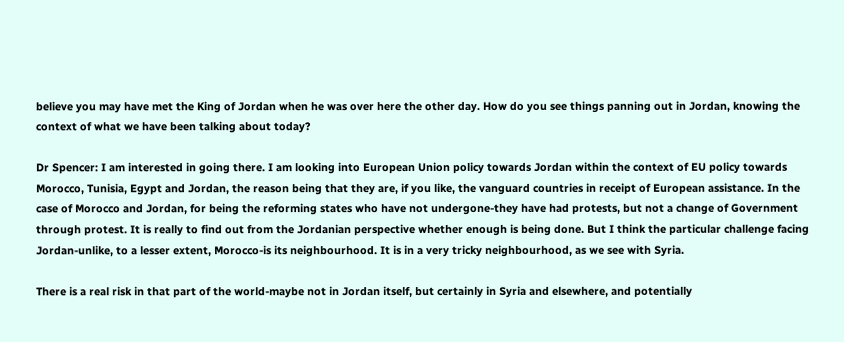believe you may have met the King of Jordan when he was over here the other day. How do you see things panning out in Jordan, knowing the context of what we have been talking about today?

Dr Spencer: I am interested in going there. I am looking into European Union policy towards Jordan within the context of EU policy towards Morocco, Tunisia, Egypt and Jordan, the reason being that they are, if you like, the vanguard countries in receipt of European assistance. In the case of Morocco and Jordan, for being the reforming states who have not undergone-they have had protests, but not a change of Government through protest. It is really to find out from the Jordanian perspective whether enough is being done. But I think the particular challenge facing Jordan-unlike, to a lesser extent, Morocco-is its neighbourhood. It is in a very tricky neighbourhood, as we see with Syria.

There is a real risk in that part of the world-maybe not in Jordan itself, but certainly in Syria and elsewhere, and potentially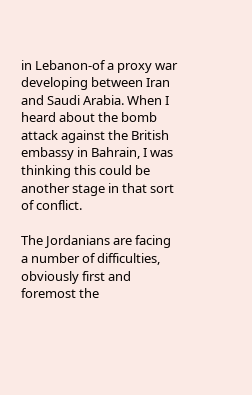in Lebanon-of a proxy war developing between Iran and Saudi Arabia. When I heard about the bomb attack against the British embassy in Bahrain, I was thinking this could be another stage in that sort of conflict.

The Jordanians are facing a number of difficulties, obviously first and foremost the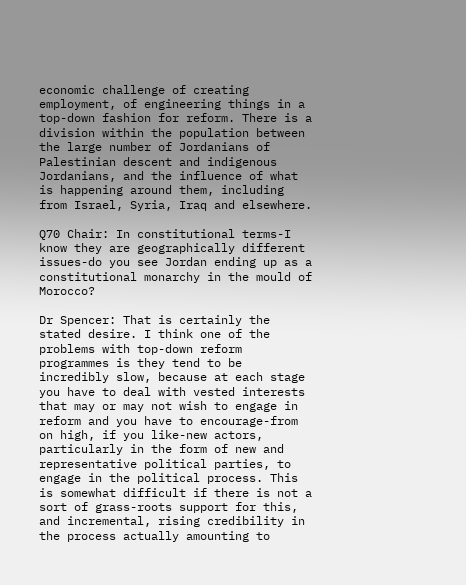economic challenge of creating employment, of engineering things in a top-down fashion for reform. There is a division within the population between the large number of Jordanians of Palestinian descent and indigenous Jordanians, and the influence of what is happening around them, including from Israel, Syria, Iraq and elsewhere.

Q70 Chair: In constitutional terms-I know they are geographically different issues-do you see Jordan ending up as a constitutional monarchy in the mould of Morocco?

Dr Spencer: That is certainly the stated desire. I think one of the problems with top-down reform programmes is they tend to be incredibly slow, because at each stage you have to deal with vested interests that may or may not wish to engage in reform and you have to encourage-from on high, if you like-new actors, particularly in the form of new and representative political parties, to engage in the political process. This is somewhat difficult if there is not a sort of grass-roots support for this, and incremental, rising credibility in the process actually amounting to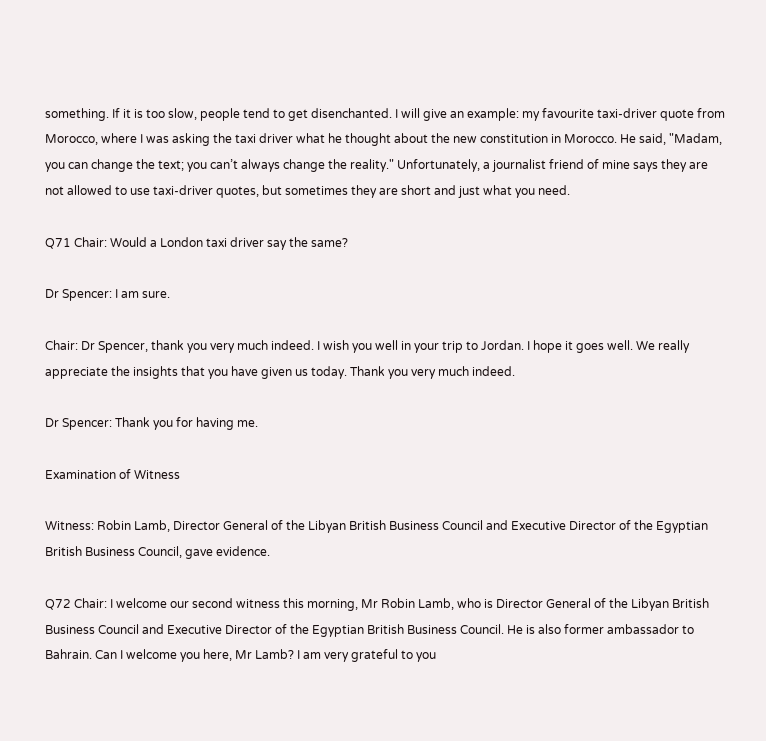something. If it is too slow, people tend to get disenchanted. I will give an example: my favourite taxi-driver quote from Morocco, where I was asking the taxi driver what he thought about the new constitution in Morocco. He said, "Madam, you can change the text; you can’t always change the reality." Unfortunately, a journalist friend of mine says they are not allowed to use taxi-driver quotes, but sometimes they are short and just what you need.

Q71 Chair: Would a London taxi driver say the same?

Dr Spencer: I am sure.

Chair: Dr Spencer, thank you very much indeed. I wish you well in your trip to Jordan. I hope it goes well. We really appreciate the insights that you have given us today. Thank you very much indeed.

Dr Spencer: Thank you for having me.

Examination of Witness

Witness: Robin Lamb, Director General of the Libyan British Business Council and Executive Director of the Egyptian British Business Council, gave evidence.

Q72 Chair: I welcome our second witness this morning, Mr Robin Lamb, who is Director General of the Libyan British Business Council and Executive Director of the Egyptian British Business Council. He is also former ambassador to Bahrain. Can I welcome you here, Mr Lamb? I am very grateful to you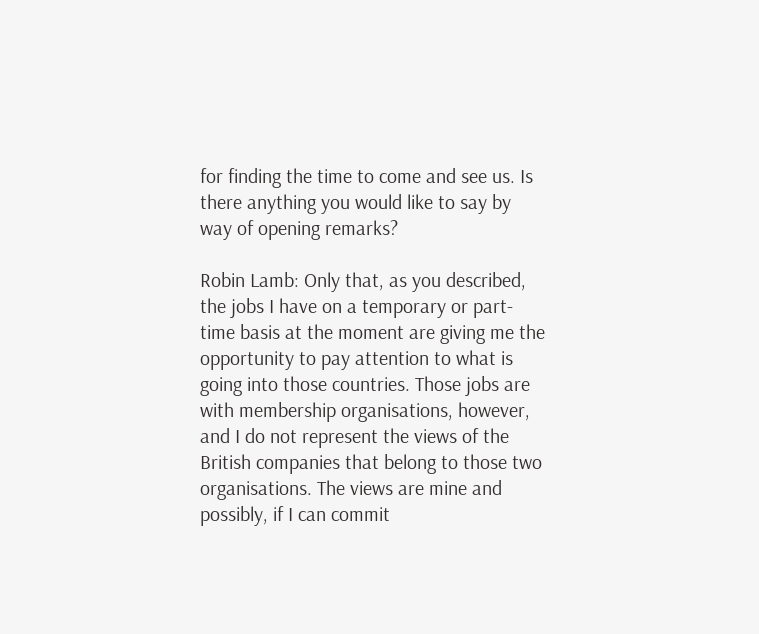for finding the time to come and see us. Is there anything you would like to say by way of opening remarks?

Robin Lamb: Only that, as you described, the jobs I have on a temporary or part-time basis at the moment are giving me the opportunity to pay attention to what is going into those countries. Those jobs are with membership organisations, however, and I do not represent the views of the British companies that belong to those two organisations. The views are mine and possibly, if I can commit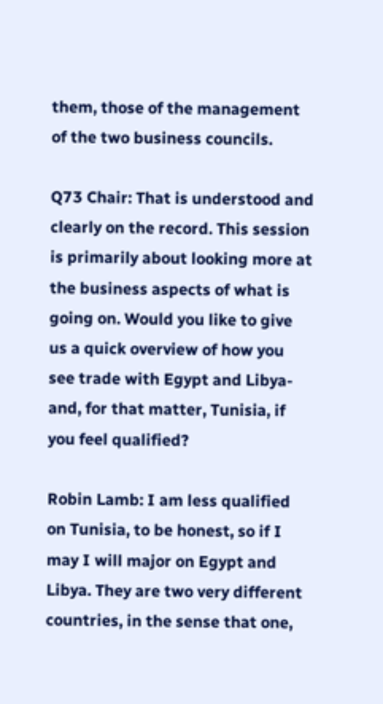them, those of the management of the two business councils.

Q73 Chair: That is understood and clearly on the record. This session is primarily about looking more at the business aspects of what is going on. Would you like to give us a quick overview of how you see trade with Egypt and Libya-and, for that matter, Tunisia, if you feel qualified?

Robin Lamb: I am less qualified on Tunisia, to be honest, so if I may I will major on Egypt and Libya. They are two very different countries, in the sense that one,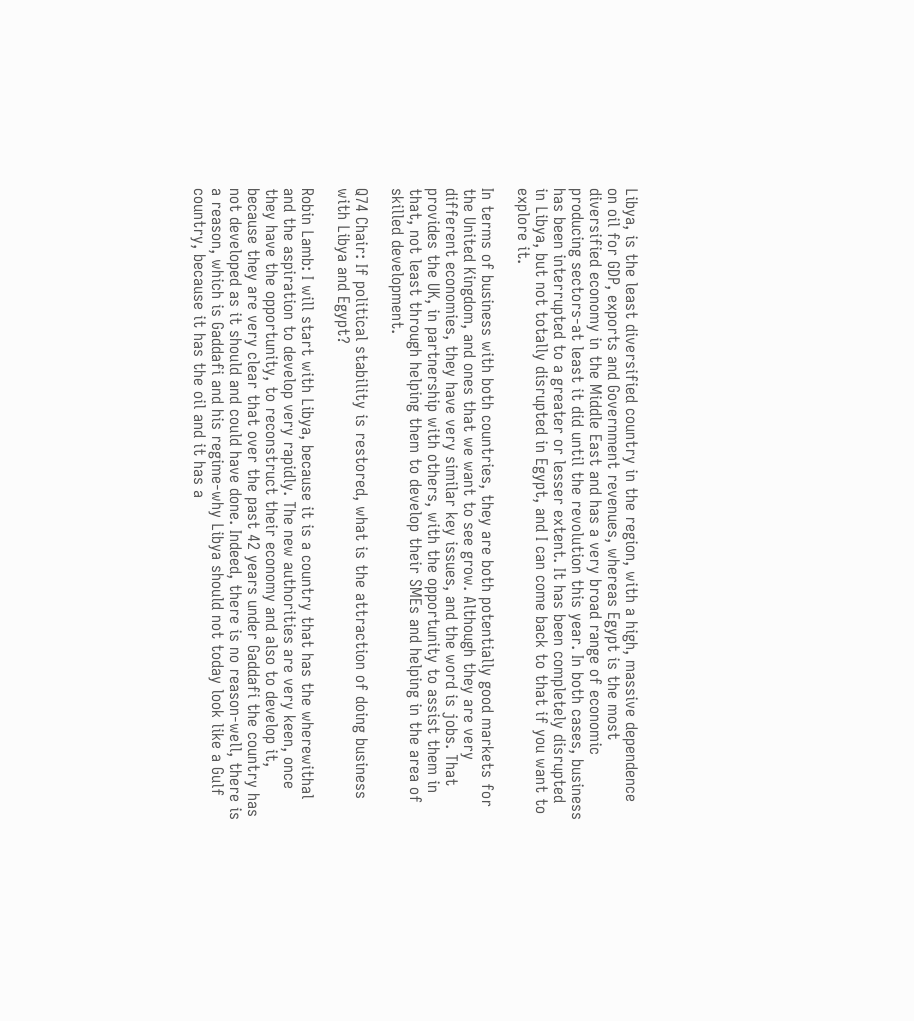Libya, is the least diversified country in the region, with a high, massive dependence on oil for GDP, exports and Government revenues, whereas Egypt is the most diversified economy in the Middle East and has a very broad range of economic producing sectors-at least it did until the revolution this year. In both cases, business has been interrupted to a greater or lesser extent. It has been completely disrupted in Libya, but not totally disrupted in Egypt, and I can come back to that if you want to explore it.

In terms of business with both countries, they are both potentially good markets for the United Kingdom, and ones that we want to see grow. Although they are very different economies, they have very similar key issues, and the word is jobs. That provides the UK, in partnership with others, with the opportunity to assist them in that, not least through helping them to develop their SMEs and helping in the area of skilled development.

Q74 Chair: If political stability is restored, what is the attraction of doing business with Libya and Egypt?

Robin Lamb: I will start with Libya, because it is a country that has the wherewithal and the aspiration to develop very rapidly. The new authorities are very keen, once they have the opportunity, to reconstruct their economy and also to develop it, because they are very clear that over the past 42 years under Gaddafi the country has not developed as it should and could have done. Indeed, there is no reason-well, there is a reason, which is Gaddafi and his regime-why Libya should not today look like a Gulf country, because it has the oil and it has a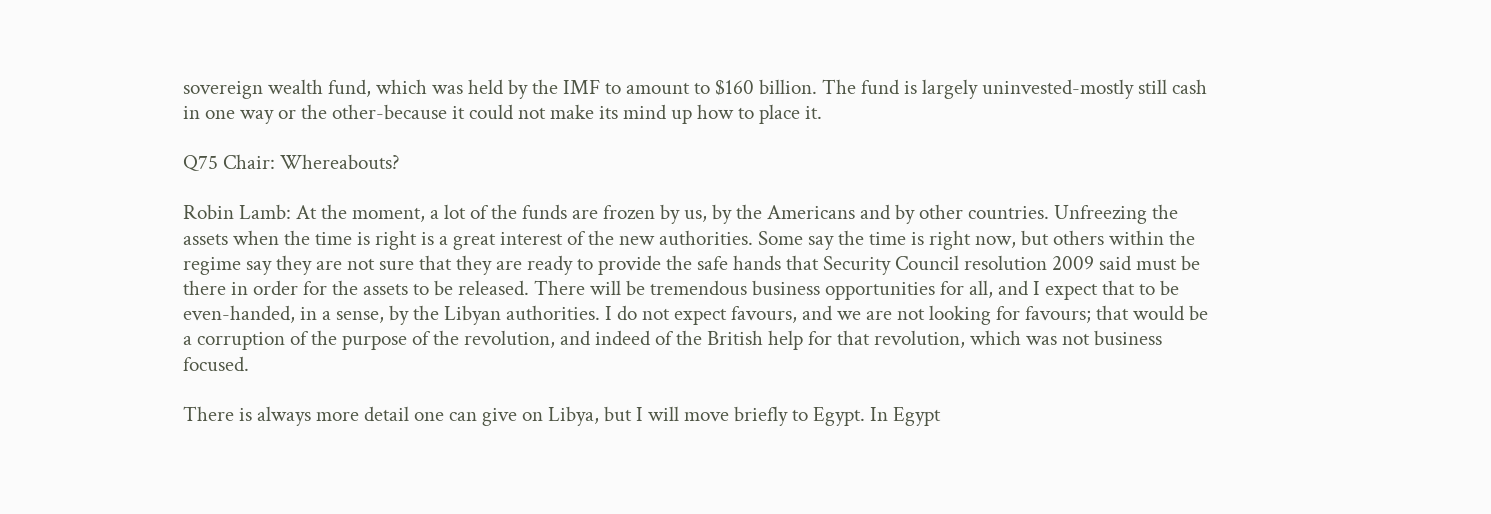sovereign wealth fund, which was held by the IMF to amount to $160 billion. The fund is largely uninvested-mostly still cash in one way or the other-because it could not make its mind up how to place it.

Q75 Chair: Whereabouts?

Robin Lamb: At the moment, a lot of the funds are frozen by us, by the Americans and by other countries. Unfreezing the assets when the time is right is a great interest of the new authorities. Some say the time is right now, but others within the regime say they are not sure that they are ready to provide the safe hands that Security Council resolution 2009 said must be there in order for the assets to be released. There will be tremendous business opportunities for all, and I expect that to be even-handed, in a sense, by the Libyan authorities. I do not expect favours, and we are not looking for favours; that would be a corruption of the purpose of the revolution, and indeed of the British help for that revolution, which was not business focused.

There is always more detail one can give on Libya, but I will move briefly to Egypt. In Egypt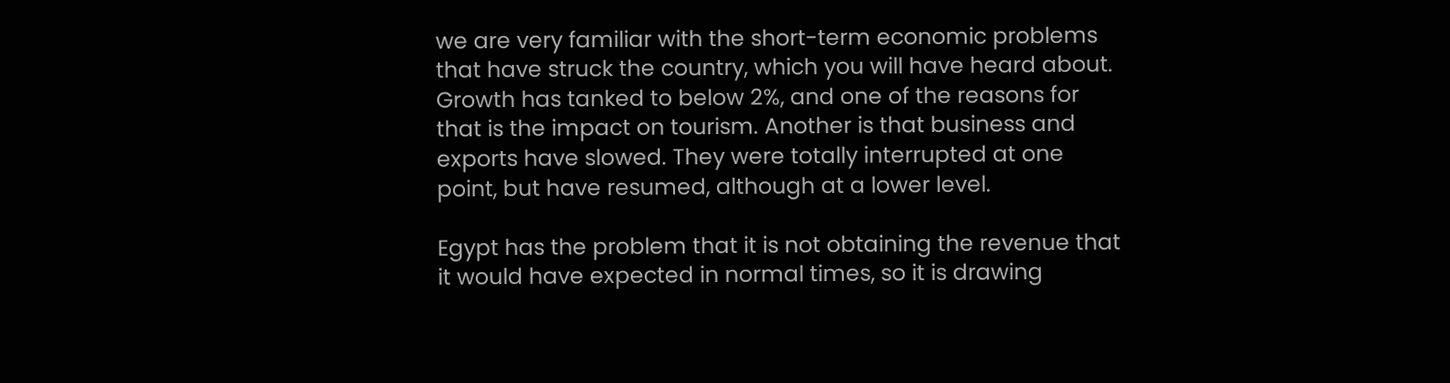we are very familiar with the short-term economic problems that have struck the country, which you will have heard about. Growth has tanked to below 2%, and one of the reasons for that is the impact on tourism. Another is that business and exports have slowed. They were totally interrupted at one point, but have resumed, although at a lower level.

Egypt has the problem that it is not obtaining the revenue that it would have expected in normal times, so it is drawing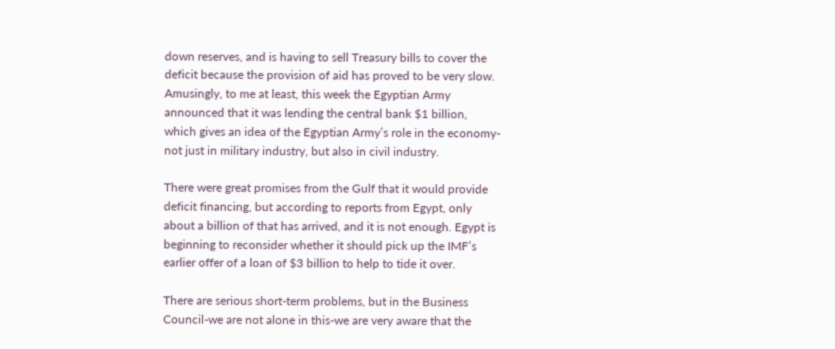down reserves, and is having to sell Treasury bills to cover the deficit because the provision of aid has proved to be very slow. Amusingly, to me at least, this week the Egyptian Army announced that it was lending the central bank $1 billion, which gives an idea of the Egyptian Army’s role in the economy-not just in military industry, but also in civil industry.

There were great promises from the Gulf that it would provide deficit financing, but according to reports from Egypt, only about a billion of that has arrived, and it is not enough. Egypt is beginning to reconsider whether it should pick up the IMF’s earlier offer of a loan of $3 billion to help to tide it over.

There are serious short-term problems, but in the Business Council-we are not alone in this-we are very aware that the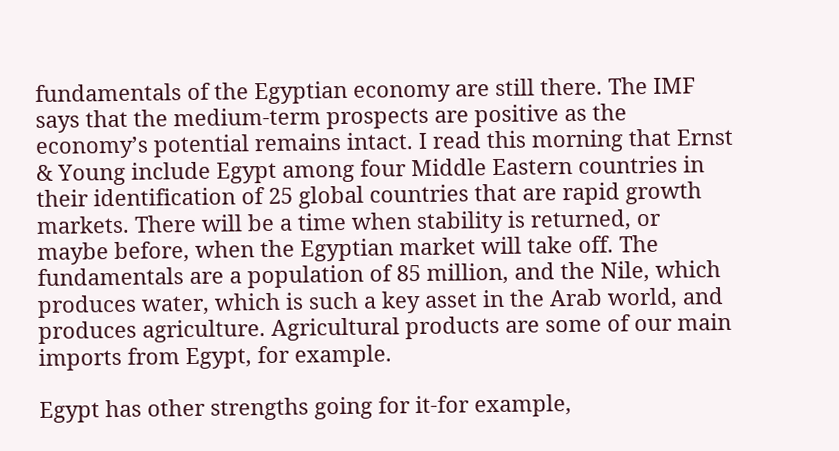fundamentals of the Egyptian economy are still there. The IMF says that the medium-term prospects are positive as the economy’s potential remains intact. I read this morning that Ernst & Young include Egypt among four Middle Eastern countries in their identification of 25 global countries that are rapid growth markets. There will be a time when stability is returned, or maybe before, when the Egyptian market will take off. The fundamentals are a population of 85 million, and the Nile, which produces water, which is such a key asset in the Arab world, and produces agriculture. Agricultural products are some of our main imports from Egypt, for example.

Egypt has other strengths going for it-for example,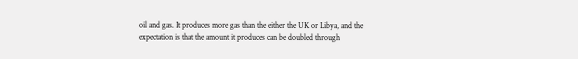oil and gas. It produces more gas than the either the UK or Libya, and the expectation is that the amount it produces can be doubled through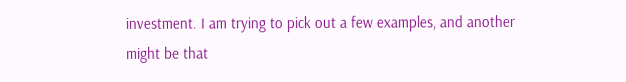investment. I am trying to pick out a few examples, and another might be that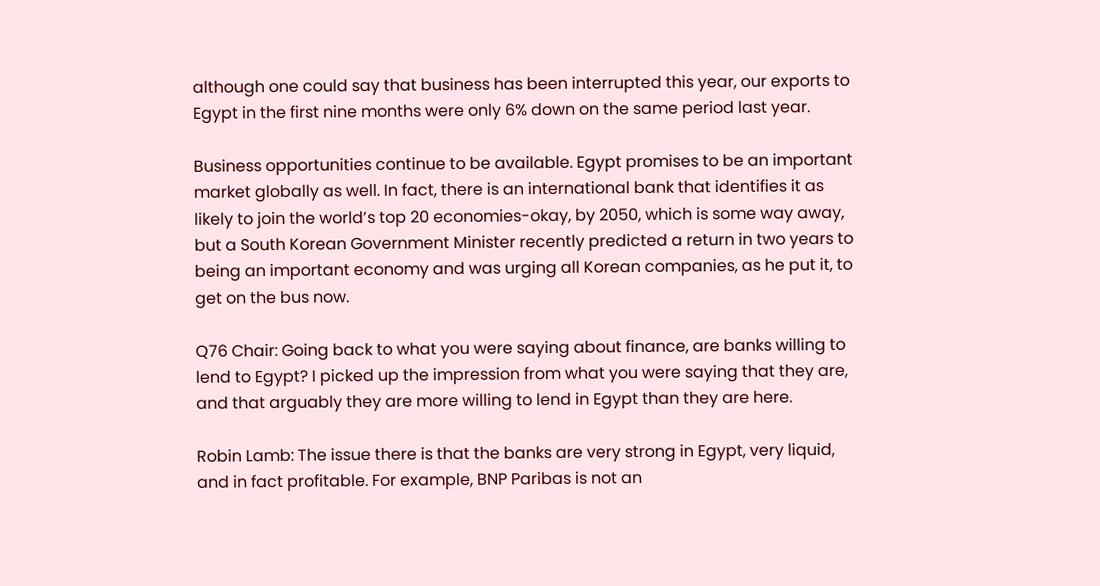although one could say that business has been interrupted this year, our exports to Egypt in the first nine months were only 6% down on the same period last year.

Business opportunities continue to be available. Egypt promises to be an important market globally as well. In fact, there is an international bank that identifies it as likely to join the world’s top 20 economies-okay, by 2050, which is some way away, but a South Korean Government Minister recently predicted a return in two years to being an important economy and was urging all Korean companies, as he put it, to get on the bus now.

Q76 Chair: Going back to what you were saying about finance, are banks willing to lend to Egypt? I picked up the impression from what you were saying that they are, and that arguably they are more willing to lend in Egypt than they are here.

Robin Lamb: The issue there is that the banks are very strong in Egypt, very liquid, and in fact profitable. For example, BNP Paribas is not an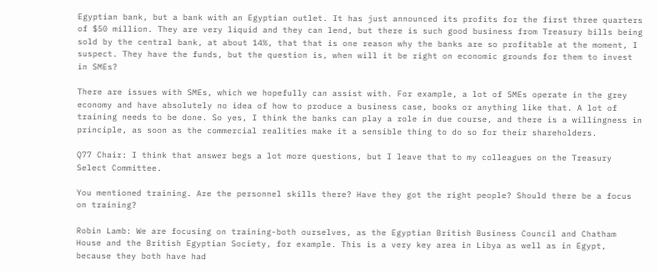Egyptian bank, but a bank with an Egyptian outlet. It has just announced its profits for the first three quarters of $50 million. They are very liquid and they can lend, but there is such good business from Treasury bills being sold by the central bank, at about 14%, that that is one reason why the banks are so profitable at the moment, I suspect. They have the funds, but the question is, when will it be right on economic grounds for them to invest in SMEs?

There are issues with SMEs, which we hopefully can assist with. For example, a lot of SMEs operate in the grey economy and have absolutely no idea of how to produce a business case, books or anything like that. A lot of training needs to be done. So yes, I think the banks can play a role in due course, and there is a willingness in principle, as soon as the commercial realities make it a sensible thing to do so for their shareholders.

Q77 Chair: I think that answer begs a lot more questions, but I leave that to my colleagues on the Treasury Select Committee.

You mentioned training. Are the personnel skills there? Have they got the right people? Should there be a focus on training?

Robin Lamb: We are focusing on training-both ourselves, as the Egyptian British Business Council and Chatham House and the British Egyptian Society, for example. This is a very key area in Libya as well as in Egypt, because they both have had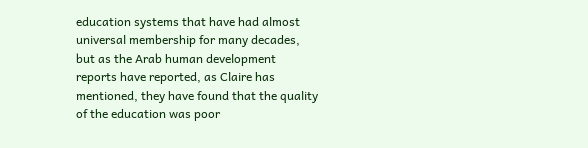education systems that have had almost universal membership for many decades, but as the Arab human development reports have reported, as Claire has mentioned, they have found that the quality of the education was poor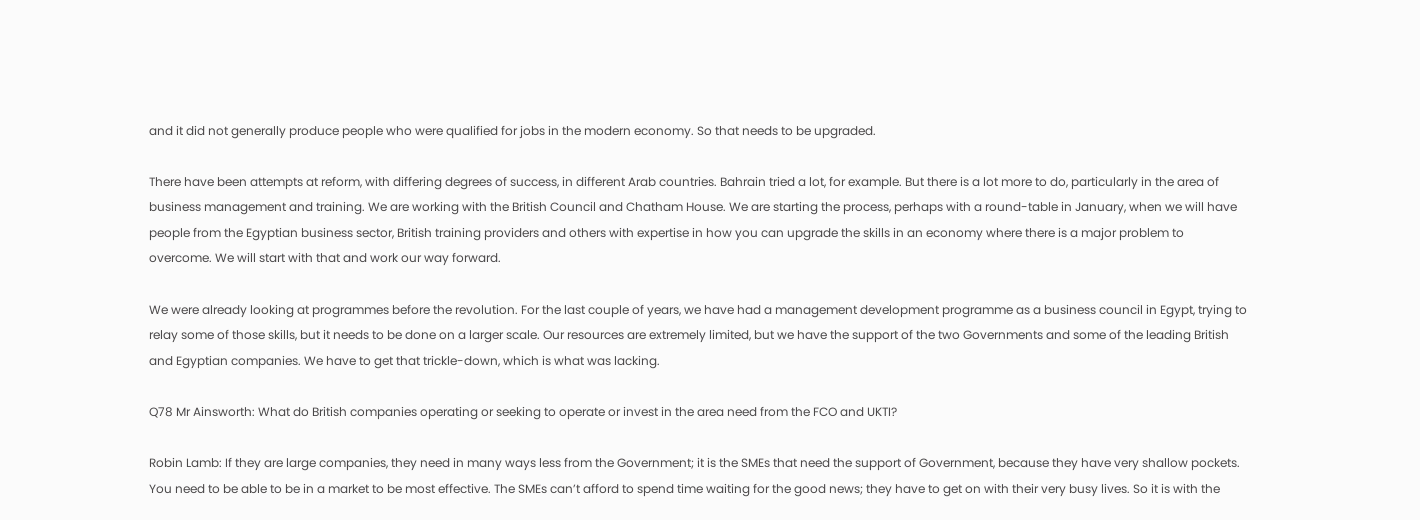and it did not generally produce people who were qualified for jobs in the modern economy. So that needs to be upgraded.

There have been attempts at reform, with differing degrees of success, in different Arab countries. Bahrain tried a lot, for example. But there is a lot more to do, particularly in the area of business management and training. We are working with the British Council and Chatham House. We are starting the process, perhaps with a round-table in January, when we will have people from the Egyptian business sector, British training providers and others with expertise in how you can upgrade the skills in an economy where there is a major problem to overcome. We will start with that and work our way forward.

We were already looking at programmes before the revolution. For the last couple of years, we have had a management development programme as a business council in Egypt, trying to relay some of those skills, but it needs to be done on a larger scale. Our resources are extremely limited, but we have the support of the two Governments and some of the leading British and Egyptian companies. We have to get that trickle-down, which is what was lacking.

Q78 Mr Ainsworth: What do British companies operating or seeking to operate or invest in the area need from the FCO and UKTI?

Robin Lamb: If they are large companies, they need in many ways less from the Government; it is the SMEs that need the support of Government, because they have very shallow pockets. You need to be able to be in a market to be most effective. The SMEs can’t afford to spend time waiting for the good news; they have to get on with their very busy lives. So it is with the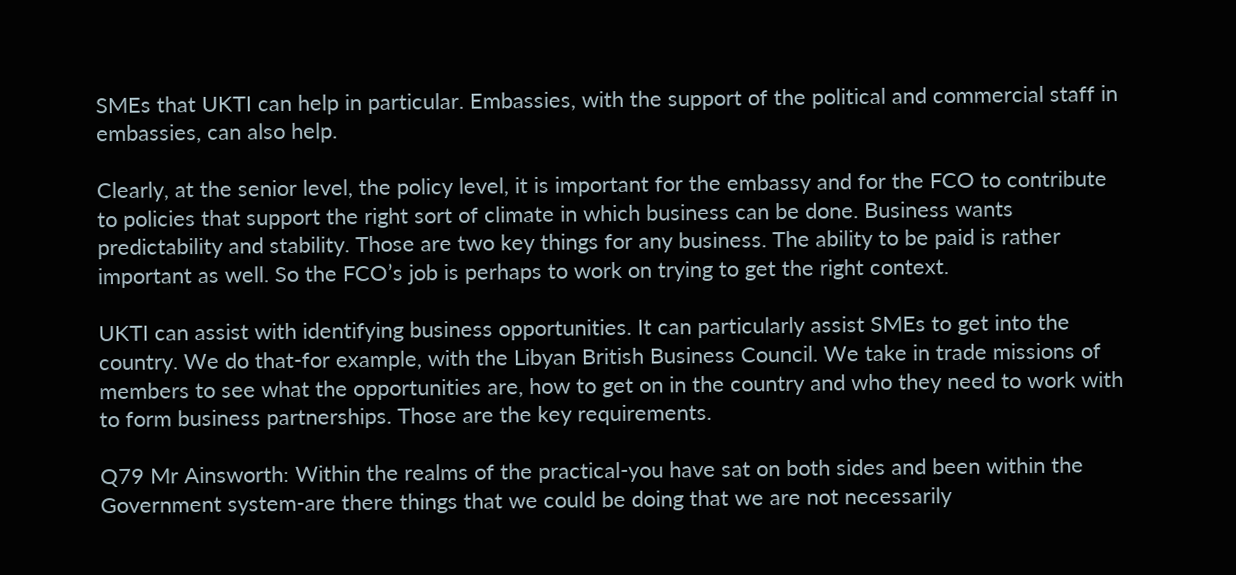SMEs that UKTI can help in particular. Embassies, with the support of the political and commercial staff in embassies, can also help.

Clearly, at the senior level, the policy level, it is important for the embassy and for the FCO to contribute to policies that support the right sort of climate in which business can be done. Business wants predictability and stability. Those are two key things for any business. The ability to be paid is rather important as well. So the FCO’s job is perhaps to work on trying to get the right context.

UKTI can assist with identifying business opportunities. It can particularly assist SMEs to get into the country. We do that-for example, with the Libyan British Business Council. We take in trade missions of members to see what the opportunities are, how to get on in the country and who they need to work with to form business partnerships. Those are the key requirements.

Q79 Mr Ainsworth: Within the realms of the practical-you have sat on both sides and been within the Government system-are there things that we could be doing that we are not necessarily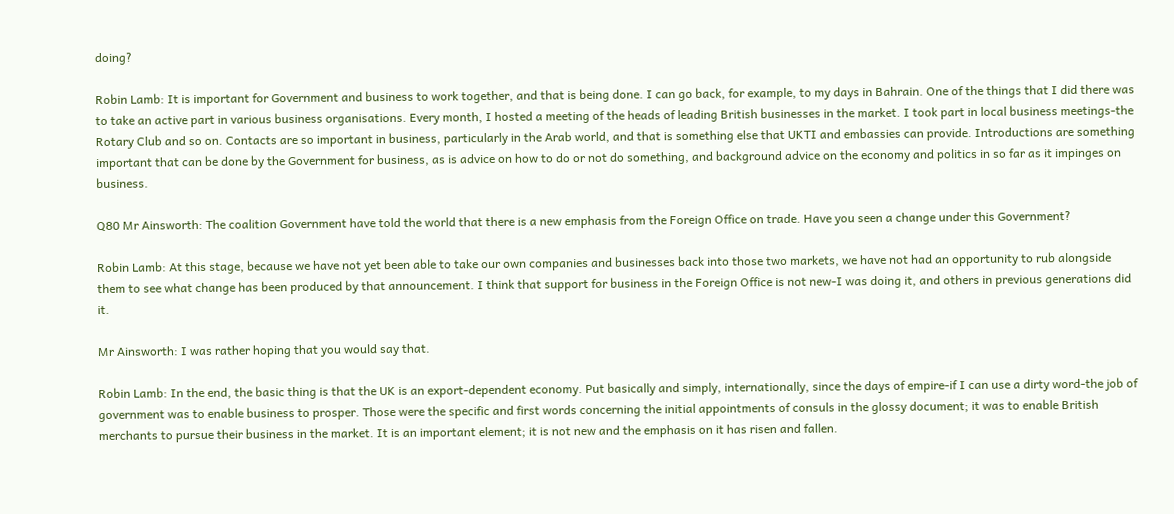doing?

Robin Lamb: It is important for Government and business to work together, and that is being done. I can go back, for example, to my days in Bahrain. One of the things that I did there was to take an active part in various business organisations. Every month, I hosted a meeting of the heads of leading British businesses in the market. I took part in local business meetings-the Rotary Club and so on. Contacts are so important in business, particularly in the Arab world, and that is something else that UKTI and embassies can provide. Introductions are something important that can be done by the Government for business, as is advice on how to do or not do something, and background advice on the economy and politics in so far as it impinges on business.

Q80 Mr Ainsworth: The coalition Government have told the world that there is a new emphasis from the Foreign Office on trade. Have you seen a change under this Government?

Robin Lamb: At this stage, because we have not yet been able to take our own companies and businesses back into those two markets, we have not had an opportunity to rub alongside them to see what change has been produced by that announcement. I think that support for business in the Foreign Office is not new-I was doing it, and others in previous generations did it.

Mr Ainsworth: I was rather hoping that you would say that.

Robin Lamb: In the end, the basic thing is that the UK is an export-dependent economy. Put basically and simply, internationally, since the days of empire-if I can use a dirty word-the job of government was to enable business to prosper. Those were the specific and first words concerning the initial appointments of consuls in the glossy document; it was to enable British merchants to pursue their business in the market. It is an important element; it is not new and the emphasis on it has risen and fallen.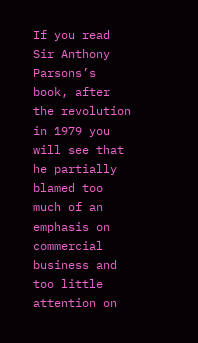If you read Sir Anthony Parsons’s book, after the revolution in 1979 you will see that he partially blamed too much of an emphasis on commercial business and too little attention on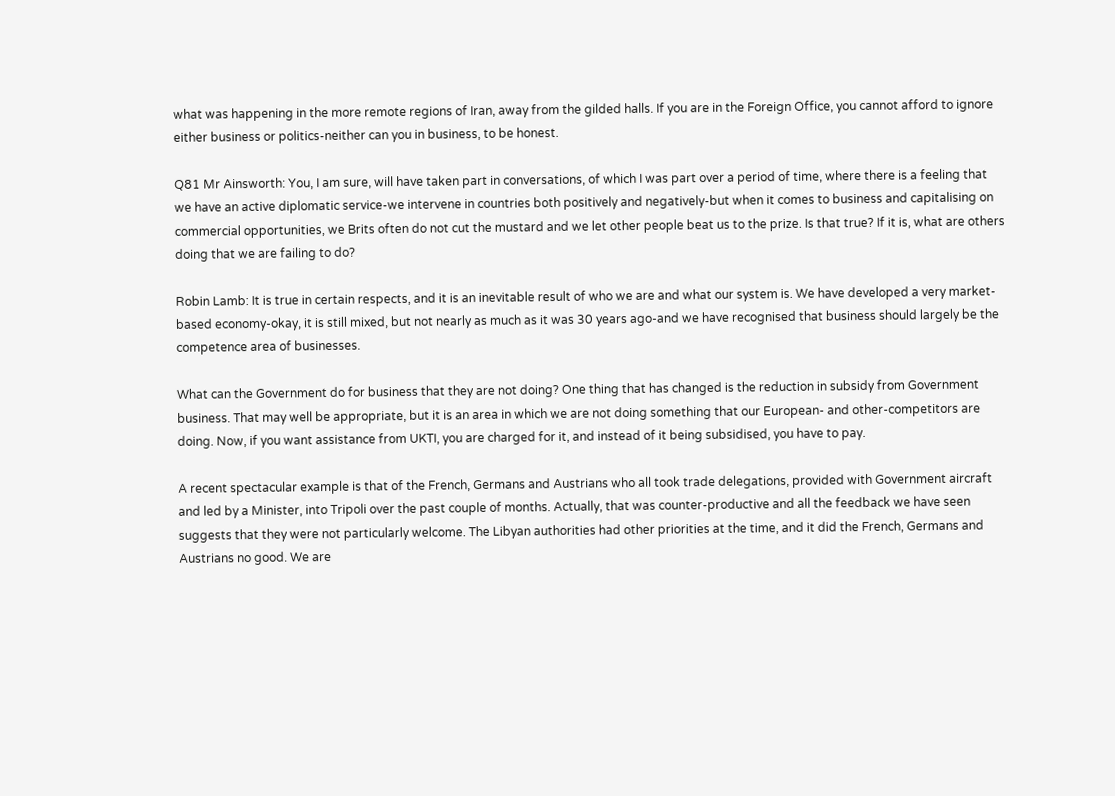what was happening in the more remote regions of Iran, away from the gilded halls. If you are in the Foreign Office, you cannot afford to ignore either business or politics-neither can you in business, to be honest.

Q81 Mr Ainsworth: You, I am sure, will have taken part in conversations, of which I was part over a period of time, where there is a feeling that we have an active diplomatic service-we intervene in countries both positively and negatively-but when it comes to business and capitalising on commercial opportunities, we Brits often do not cut the mustard and we let other people beat us to the prize. Is that true? If it is, what are others doing that we are failing to do?

Robin Lamb: It is true in certain respects, and it is an inevitable result of who we are and what our system is. We have developed a very market-based economy-okay, it is still mixed, but not nearly as much as it was 30 years ago-and we have recognised that business should largely be the competence area of businesses.

What can the Government do for business that they are not doing? One thing that has changed is the reduction in subsidy from Government business. That may well be appropriate, but it is an area in which we are not doing something that our European- and other-competitors are doing. Now, if you want assistance from UKTI, you are charged for it, and instead of it being subsidised, you have to pay.

A recent spectacular example is that of the French, Germans and Austrians who all took trade delegations, provided with Government aircraft and led by a Minister, into Tripoli over the past couple of months. Actually, that was counter-productive and all the feedback we have seen suggests that they were not particularly welcome. The Libyan authorities had other priorities at the time, and it did the French, Germans and Austrians no good. We are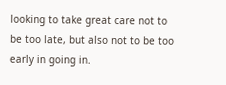looking to take great care not to be too late, but also not to be too early in going in.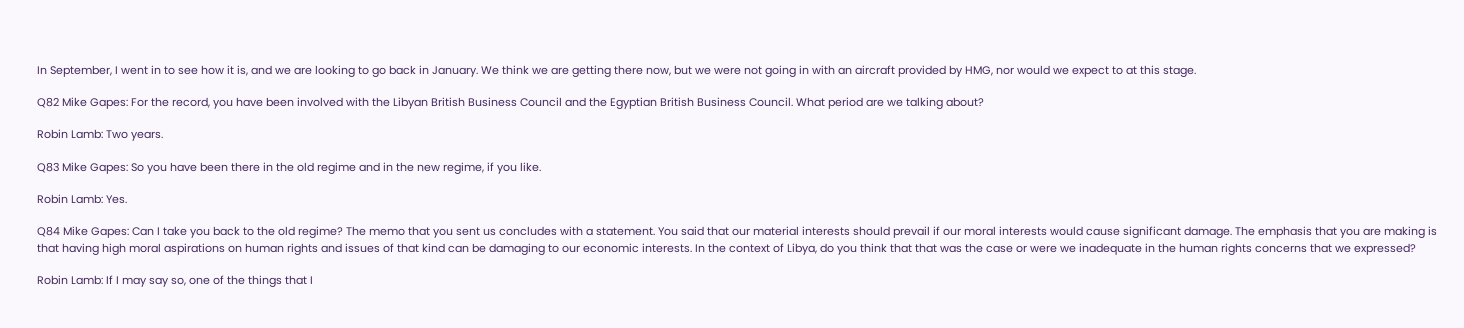In September, I went in to see how it is, and we are looking to go back in January. We think we are getting there now, but we were not going in with an aircraft provided by HMG, nor would we expect to at this stage.

Q82 Mike Gapes: For the record, you have been involved with the Libyan British Business Council and the Egyptian British Business Council. What period are we talking about?

Robin Lamb: Two years.

Q83 Mike Gapes: So you have been there in the old regime and in the new regime, if you like.

Robin Lamb: Yes.

Q84 Mike Gapes: Can I take you back to the old regime? The memo that you sent us concludes with a statement. You said that our material interests should prevail if our moral interests would cause significant damage. The emphasis that you are making is that having high moral aspirations on human rights and issues of that kind can be damaging to our economic interests. In the context of Libya, do you think that that was the case or were we inadequate in the human rights concerns that we expressed?

Robin Lamb: If I may say so, one of the things that I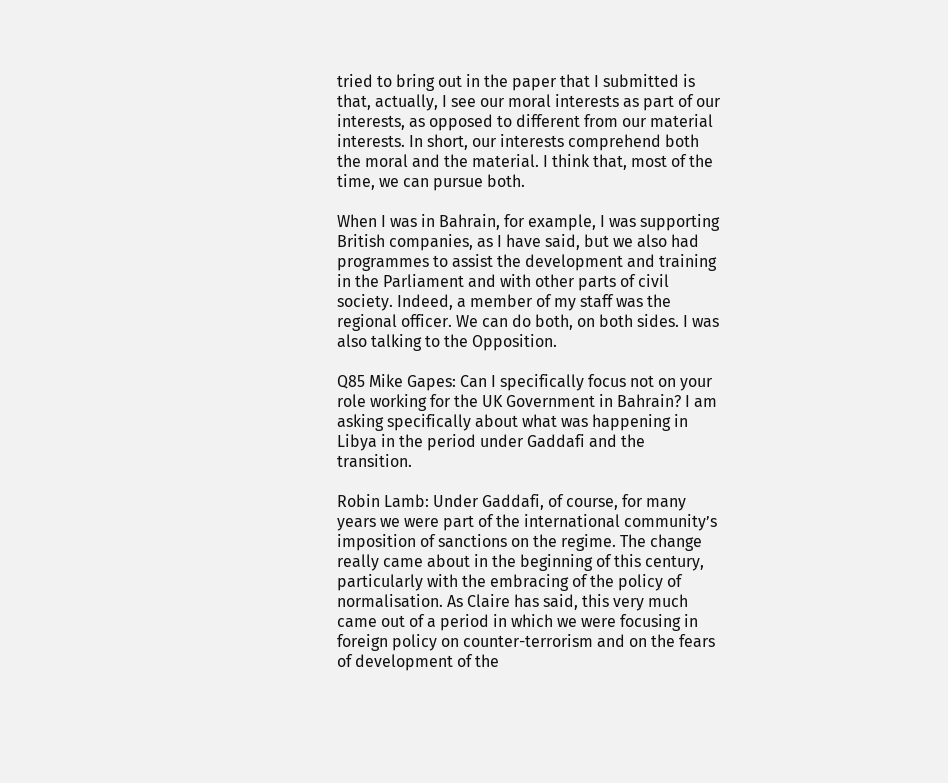tried to bring out in the paper that I submitted is that, actually, I see our moral interests as part of our interests, as opposed to different from our material interests. In short, our interests comprehend both the moral and the material. I think that, most of the time, we can pursue both.

When I was in Bahrain, for example, I was supporting British companies, as I have said, but we also had programmes to assist the development and training in the Parliament and with other parts of civil society. Indeed, a member of my staff was the regional officer. We can do both, on both sides. I was also talking to the Opposition.

Q85 Mike Gapes: Can I specifically focus not on your role working for the UK Government in Bahrain? I am asking specifically about what was happening in Libya in the period under Gaddafi and the transition.

Robin Lamb: Under Gaddafi, of course, for many years we were part of the international community’s imposition of sanctions on the regime. The change really came about in the beginning of this century, particularly with the embracing of the policy of normalisation. As Claire has said, this very much came out of a period in which we were focusing in foreign policy on counter-terrorism and on the fears of development of the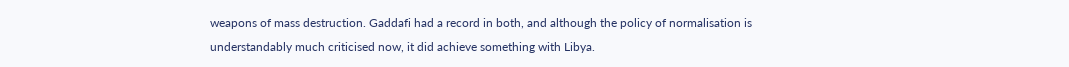weapons of mass destruction. Gaddafi had a record in both, and although the policy of normalisation is understandably much criticised now, it did achieve something with Libya.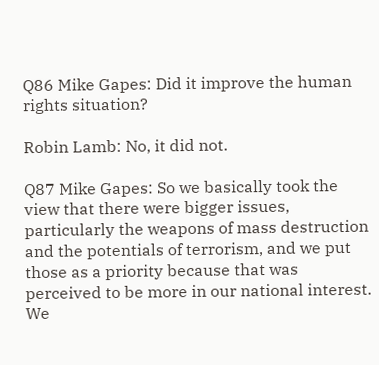Q86 Mike Gapes: Did it improve the human rights situation?

Robin Lamb: No, it did not.

Q87 Mike Gapes: So we basically took the view that there were bigger issues, particularly the weapons of mass destruction and the potentials of terrorism, and we put those as a priority because that was perceived to be more in our national interest. We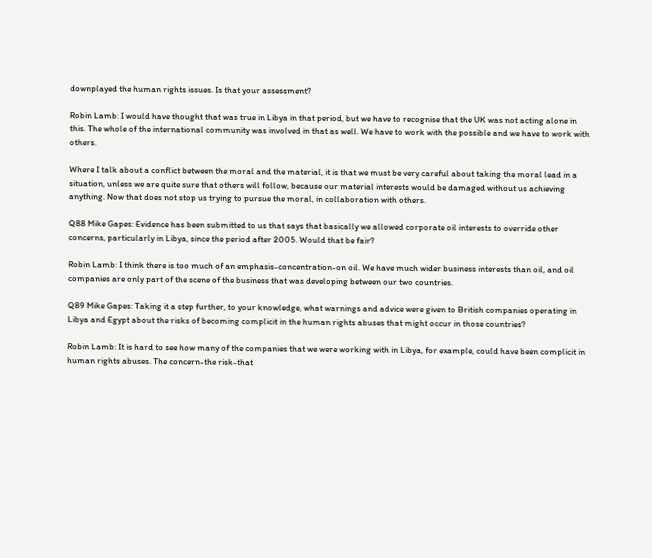downplayed the human rights issues. Is that your assessment?

Robin Lamb: I would have thought that was true in Libya in that period, but we have to recognise that the UK was not acting alone in this. The whole of the international community was involved in that as well. We have to work with the possible and we have to work with others.

Where I talk about a conflict between the moral and the material, it is that we must be very careful about taking the moral lead in a situation, unless we are quite sure that others will follow, because our material interests would be damaged without us achieving anything. Now that does not stop us trying to pursue the moral, in collaboration with others.

Q88 Mike Gapes: Evidence has been submitted to us that says that basically we allowed corporate oil interests to override other concerns, particularly in Libya, since the period after 2005. Would that be fair?

Robin Lamb: I think there is too much of an emphasis-concentration-on oil. We have much wider business interests than oil, and oil companies are only part of the scene of the business that was developing between our two countries.

Q89 Mike Gapes: Taking it a step further, to your knowledge, what warnings and advice were given to British companies operating in Libya and Egypt about the risks of becoming complicit in the human rights abuses that might occur in those countries?

Robin Lamb: It is hard to see how many of the companies that we were working with in Libya, for example, could have been complicit in human rights abuses. The concern-the risk-that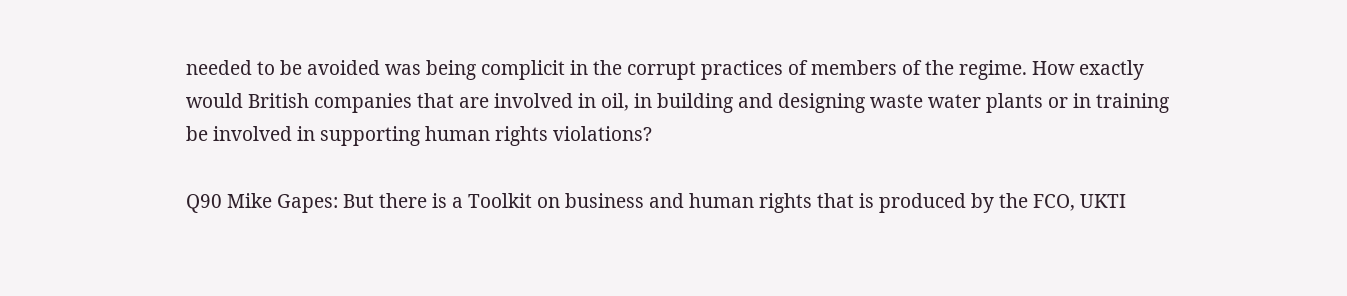needed to be avoided was being complicit in the corrupt practices of members of the regime. How exactly would British companies that are involved in oil, in building and designing waste water plants or in training be involved in supporting human rights violations?

Q90 Mike Gapes: But there is a Toolkit on business and human rights that is produced by the FCO, UKTI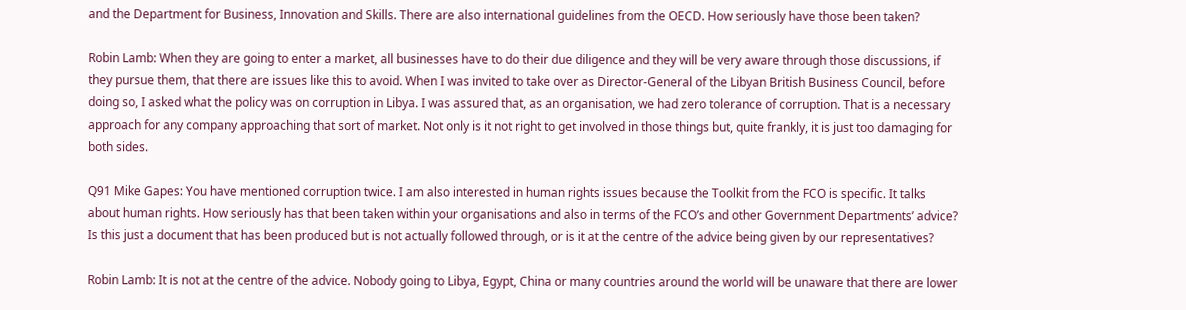and the Department for Business, Innovation and Skills. There are also international guidelines from the OECD. How seriously have those been taken?

Robin Lamb: When they are going to enter a market, all businesses have to do their due diligence and they will be very aware through those discussions, if they pursue them, that there are issues like this to avoid. When I was invited to take over as Director-General of the Libyan British Business Council, before doing so, I asked what the policy was on corruption in Libya. I was assured that, as an organisation, we had zero tolerance of corruption. That is a necessary approach for any company approaching that sort of market. Not only is it not right to get involved in those things but, quite frankly, it is just too damaging for both sides.

Q91 Mike Gapes: You have mentioned corruption twice. I am also interested in human rights issues because the Toolkit from the FCO is specific. It talks about human rights. How seriously has that been taken within your organisations and also in terms of the FCO’s and other Government Departments’ advice? Is this just a document that has been produced but is not actually followed through, or is it at the centre of the advice being given by our representatives?

Robin Lamb: It is not at the centre of the advice. Nobody going to Libya, Egypt, China or many countries around the world will be unaware that there are lower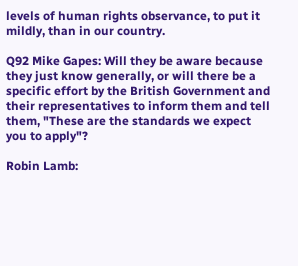levels of human rights observance, to put it mildly, than in our country.

Q92 Mike Gapes: Will they be aware because they just know generally, or will there be a specific effort by the British Government and their representatives to inform them and tell them, "These are the standards we expect you to apply"?

Robin Lamb: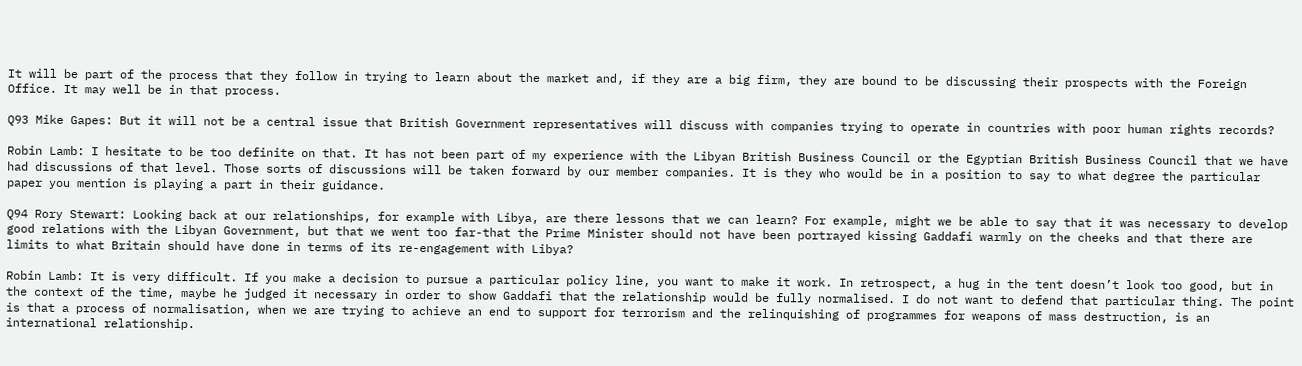It will be part of the process that they follow in trying to learn about the market and, if they are a big firm, they are bound to be discussing their prospects with the Foreign Office. It may well be in that process.

Q93 Mike Gapes: But it will not be a central issue that British Government representatives will discuss with companies trying to operate in countries with poor human rights records?

Robin Lamb: I hesitate to be too definite on that. It has not been part of my experience with the Libyan British Business Council or the Egyptian British Business Council that we have had discussions of that level. Those sorts of discussions will be taken forward by our member companies. It is they who would be in a position to say to what degree the particular paper you mention is playing a part in their guidance.

Q94 Rory Stewart: Looking back at our relationships, for example with Libya, are there lessons that we can learn? For example, might we be able to say that it was necessary to develop good relations with the Libyan Government, but that we went too far-that the Prime Minister should not have been portrayed kissing Gaddafi warmly on the cheeks and that there are limits to what Britain should have done in terms of its re-engagement with Libya?

Robin Lamb: It is very difficult. If you make a decision to pursue a particular policy line, you want to make it work. In retrospect, a hug in the tent doesn’t look too good, but in the context of the time, maybe he judged it necessary in order to show Gaddafi that the relationship would be fully normalised. I do not want to defend that particular thing. The point is that a process of normalisation, when we are trying to achieve an end to support for terrorism and the relinquishing of programmes for weapons of mass destruction, is an international relationship.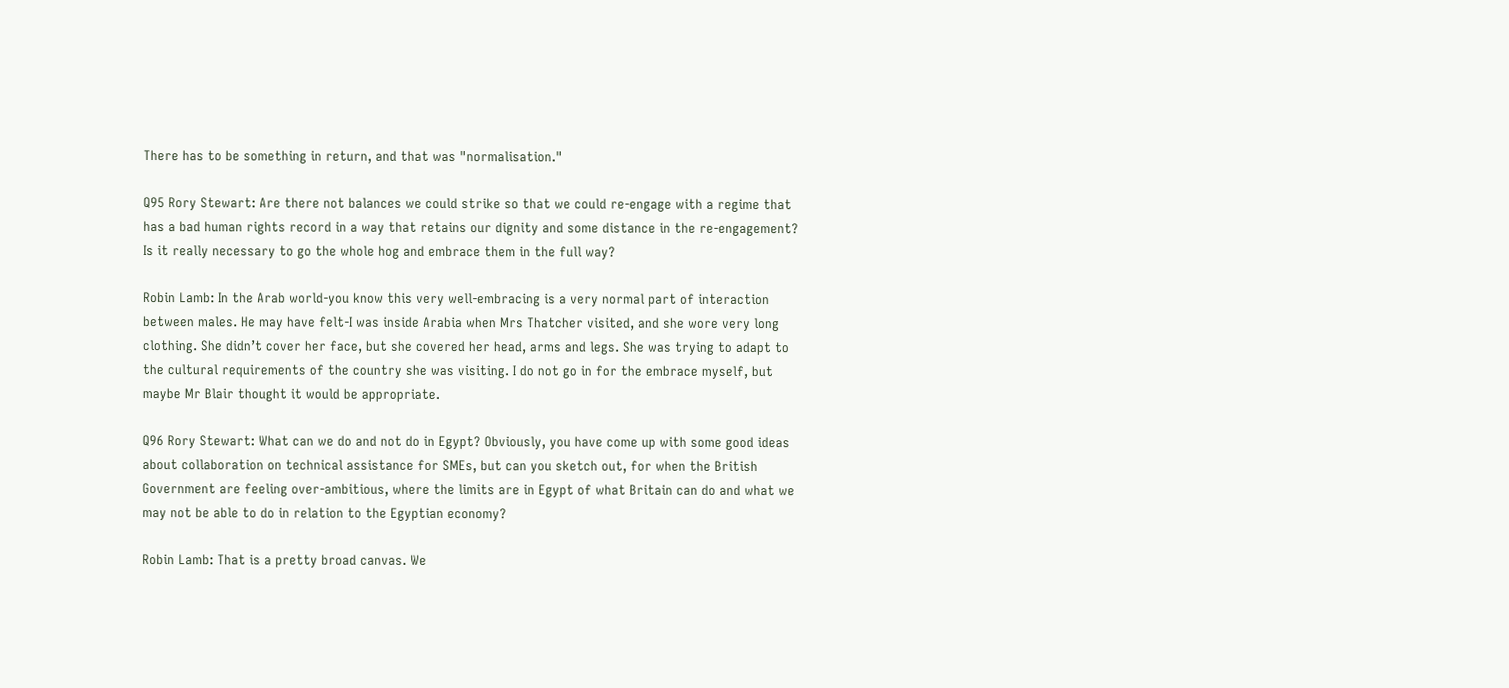There has to be something in return, and that was "normalisation."

Q95 Rory Stewart: Are there not balances we could strike so that we could re-engage with a regime that has a bad human rights record in a way that retains our dignity and some distance in the re-engagement? Is it really necessary to go the whole hog and embrace them in the full way?

Robin Lamb: In the Arab world-you know this very well-embracing is a very normal part of interaction between males. He may have felt-I was inside Arabia when Mrs Thatcher visited, and she wore very long clothing. She didn’t cover her face, but she covered her head, arms and legs. She was trying to adapt to the cultural requirements of the country she was visiting. I do not go in for the embrace myself, but maybe Mr Blair thought it would be appropriate.

Q96 Rory Stewart: What can we do and not do in Egypt? Obviously, you have come up with some good ideas about collaboration on technical assistance for SMEs, but can you sketch out, for when the British Government are feeling over-ambitious, where the limits are in Egypt of what Britain can do and what we may not be able to do in relation to the Egyptian economy?

Robin Lamb: That is a pretty broad canvas. We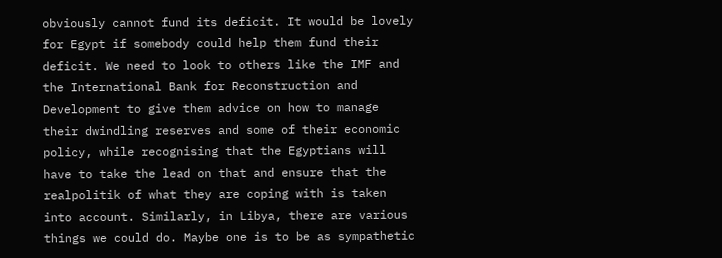obviously cannot fund its deficit. It would be lovely for Egypt if somebody could help them fund their deficit. We need to look to others like the IMF and the International Bank for Reconstruction and Development to give them advice on how to manage their dwindling reserves and some of their economic policy, while recognising that the Egyptians will have to take the lead on that and ensure that the realpolitik of what they are coping with is taken into account. Similarly, in Libya, there are various things we could do. Maybe one is to be as sympathetic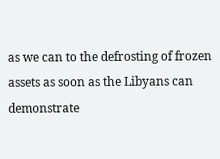as we can to the defrosting of frozen assets as soon as the Libyans can demonstrate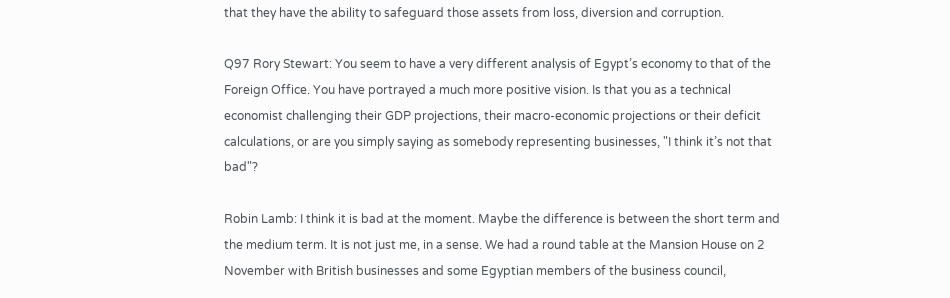that they have the ability to safeguard those assets from loss, diversion and corruption.

Q97 Rory Stewart: You seem to have a very different analysis of Egypt’s economy to that of the Foreign Office. You have portrayed a much more positive vision. Is that you as a technical economist challenging their GDP projections, their macro-economic projections or their deficit calculations, or are you simply saying as somebody representing businesses, "I think it’s not that bad"?

Robin Lamb: I think it is bad at the moment. Maybe the difference is between the short term and the medium term. It is not just me, in a sense. We had a round table at the Mansion House on 2 November with British businesses and some Egyptian members of the business council,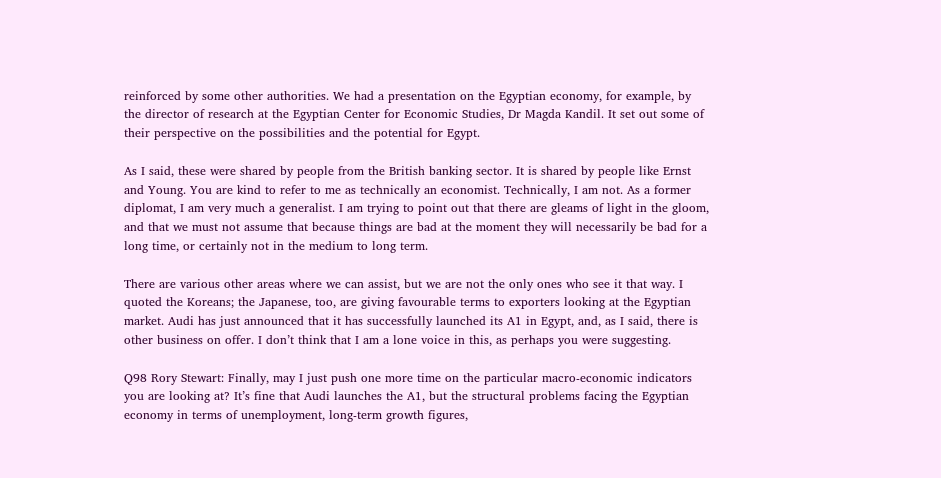reinforced by some other authorities. We had a presentation on the Egyptian economy, for example, by the director of research at the Egyptian Center for Economic Studies, Dr Magda Kandil. It set out some of their perspective on the possibilities and the potential for Egypt.

As I said, these were shared by people from the British banking sector. It is shared by people like Ernst and Young. You are kind to refer to me as technically an economist. Technically, I am not. As a former diplomat, I am very much a generalist. I am trying to point out that there are gleams of light in the gloom, and that we must not assume that because things are bad at the moment they will necessarily be bad for a long time, or certainly not in the medium to long term.

There are various other areas where we can assist, but we are not the only ones who see it that way. I quoted the Koreans; the Japanese, too, are giving favourable terms to exporters looking at the Egyptian market. Audi has just announced that it has successfully launched its A1 in Egypt, and, as I said, there is other business on offer. I don’t think that I am a lone voice in this, as perhaps you were suggesting.

Q98 Rory Stewart: Finally, may I just push one more time on the particular macro-economic indicators you are looking at? It’s fine that Audi launches the A1, but the structural problems facing the Egyptian economy in terms of unemployment, long-term growth figures,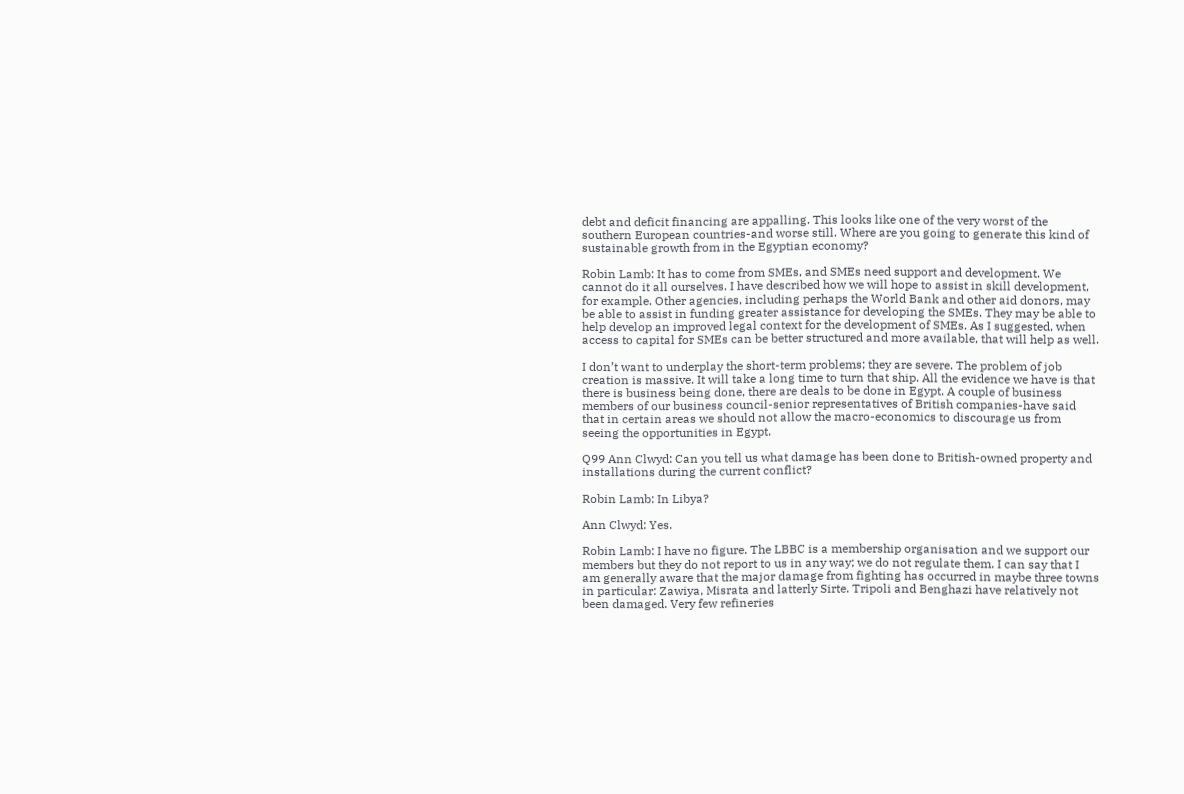debt and deficit financing are appalling. This looks like one of the very worst of the southern European countries-and worse still. Where are you going to generate this kind of sustainable growth from in the Egyptian economy?

Robin Lamb: It has to come from SMEs, and SMEs need support and development. We cannot do it all ourselves. I have described how we will hope to assist in skill development, for example. Other agencies, including perhaps the World Bank and other aid donors, may be able to assist in funding greater assistance for developing the SMEs. They may be able to help develop an improved legal context for the development of SMEs. As I suggested, when access to capital for SMEs can be better structured and more available, that will help as well.

I don’t want to underplay the short-term problems; they are severe. The problem of job creation is massive. It will take a long time to turn that ship. All the evidence we have is that there is business being done, there are deals to be done in Egypt. A couple of business members of our business council-senior representatives of British companies-have said that in certain areas we should not allow the macro-economics to discourage us from seeing the opportunities in Egypt.

Q99 Ann Clwyd: Can you tell us what damage has been done to British-owned property and installations during the current conflict?

Robin Lamb: In Libya?

Ann Clwyd: Yes.

Robin Lamb: I have no figure. The LBBC is a membership organisation and we support our members but they do not report to us in any way; we do not regulate them. I can say that I am generally aware that the major damage from fighting has occurred in maybe three towns in particular: Zawiya, Misrata and latterly Sirte. Tripoli and Benghazi have relatively not been damaged. Very few refineries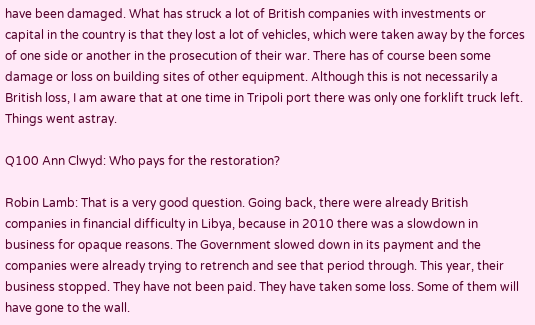have been damaged. What has struck a lot of British companies with investments or capital in the country is that they lost a lot of vehicles, which were taken away by the forces of one side or another in the prosecution of their war. There has of course been some damage or loss on building sites of other equipment. Although this is not necessarily a British loss, I am aware that at one time in Tripoli port there was only one forklift truck left. Things went astray.

Q100 Ann Clwyd: Who pays for the restoration?

Robin Lamb: That is a very good question. Going back, there were already British companies in financial difficulty in Libya, because in 2010 there was a slowdown in business for opaque reasons. The Government slowed down in its payment and the companies were already trying to retrench and see that period through. This year, their business stopped. They have not been paid. They have taken some loss. Some of them will have gone to the wall.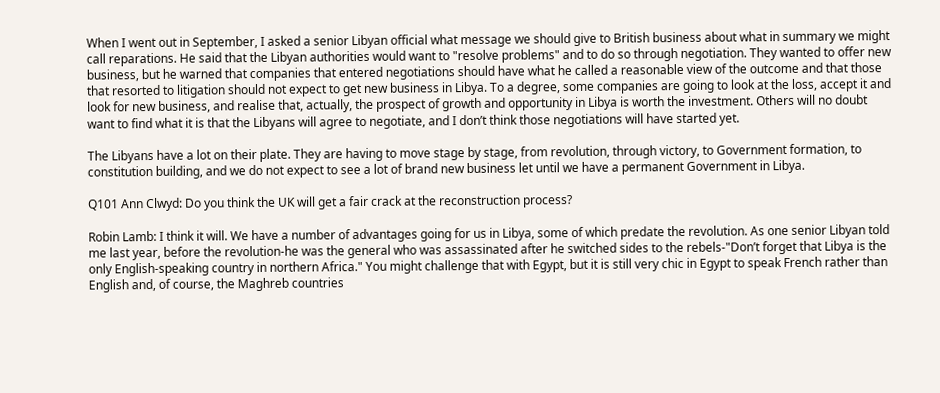When I went out in September, I asked a senior Libyan official what message we should give to British business about what in summary we might call reparations. He said that the Libyan authorities would want to "resolve problems" and to do so through negotiation. They wanted to offer new business, but he warned that companies that entered negotiations should have what he called a reasonable view of the outcome and that those that resorted to litigation should not expect to get new business in Libya. To a degree, some companies are going to look at the loss, accept it and look for new business, and realise that, actually, the prospect of growth and opportunity in Libya is worth the investment. Others will no doubt want to find what it is that the Libyans will agree to negotiate, and I don’t think those negotiations will have started yet.

The Libyans have a lot on their plate. They are having to move stage by stage, from revolution, through victory, to Government formation, to constitution building, and we do not expect to see a lot of brand new business let until we have a permanent Government in Libya.

Q101 Ann Clwyd: Do you think the UK will get a fair crack at the reconstruction process?

Robin Lamb: I think it will. We have a number of advantages going for us in Libya, some of which predate the revolution. As one senior Libyan told me last year, before the revolution-he was the general who was assassinated after he switched sides to the rebels-"Don’t forget that Libya is the only English-speaking country in northern Africa." You might challenge that with Egypt, but it is still very chic in Egypt to speak French rather than English and, of course, the Maghreb countries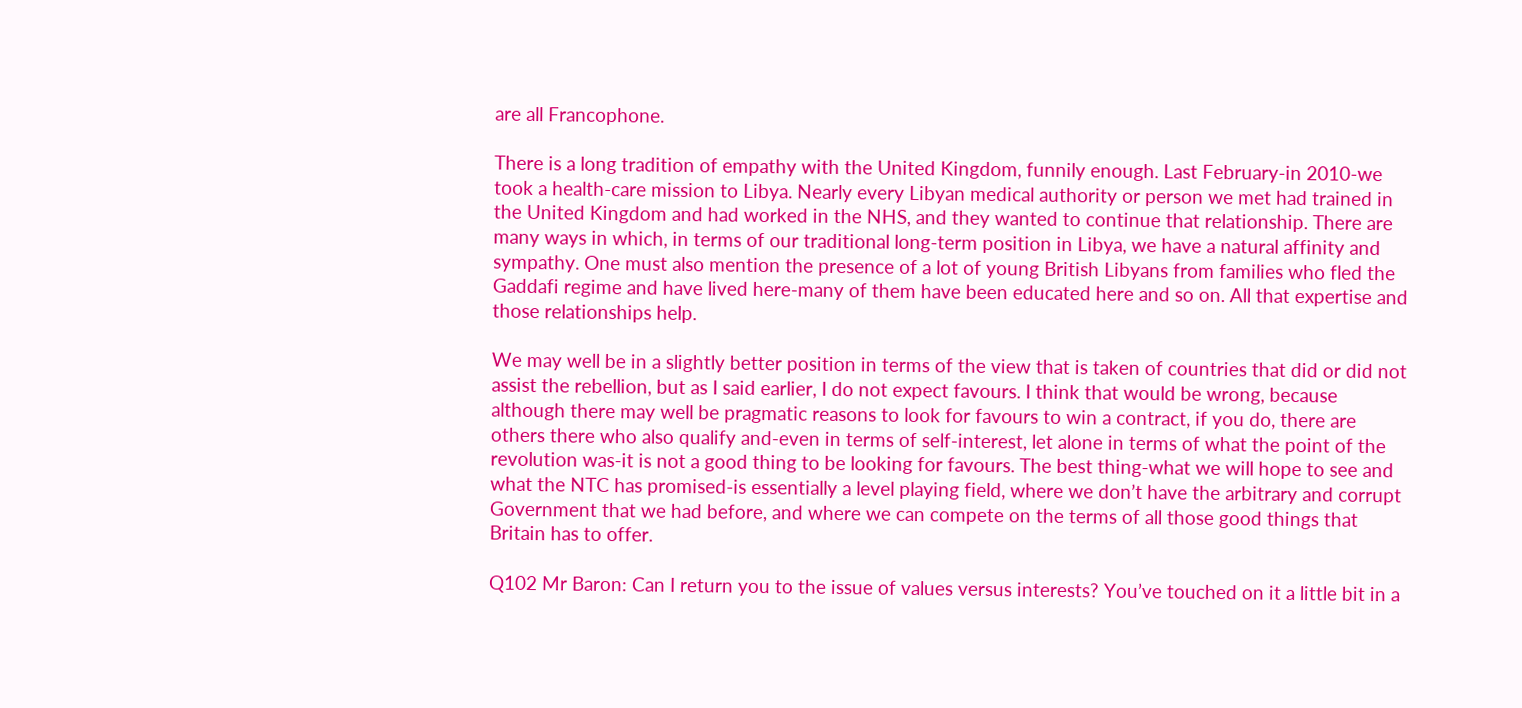are all Francophone.

There is a long tradition of empathy with the United Kingdom, funnily enough. Last February-in 2010-we took a health-care mission to Libya. Nearly every Libyan medical authority or person we met had trained in the United Kingdom and had worked in the NHS, and they wanted to continue that relationship. There are many ways in which, in terms of our traditional long-term position in Libya, we have a natural affinity and sympathy. One must also mention the presence of a lot of young British Libyans from families who fled the Gaddafi regime and have lived here-many of them have been educated here and so on. All that expertise and those relationships help.

We may well be in a slightly better position in terms of the view that is taken of countries that did or did not assist the rebellion, but as I said earlier, I do not expect favours. I think that would be wrong, because although there may well be pragmatic reasons to look for favours to win a contract, if you do, there are others there who also qualify and-even in terms of self-interest, let alone in terms of what the point of the revolution was-it is not a good thing to be looking for favours. The best thing-what we will hope to see and what the NTC has promised-is essentially a level playing field, where we don’t have the arbitrary and corrupt Government that we had before, and where we can compete on the terms of all those good things that Britain has to offer.

Q102 Mr Baron: Can I return you to the issue of values versus interests? You’ve touched on it a little bit in a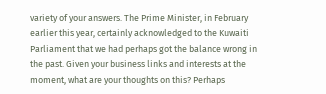variety of your answers. The Prime Minister, in February earlier this year, certainly acknowledged to the Kuwaiti Parliament that we had perhaps got the balance wrong in the past. Given your business links and interests at the moment, what are your thoughts on this? Perhaps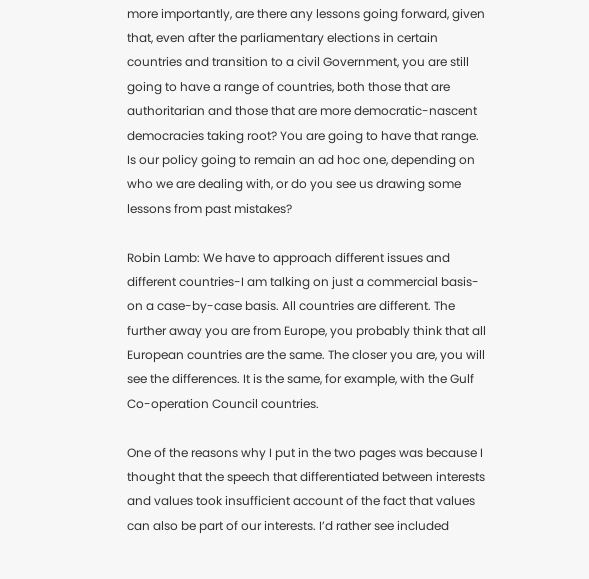more importantly, are there any lessons going forward, given that, even after the parliamentary elections in certain countries and transition to a civil Government, you are still going to have a range of countries, both those that are authoritarian and those that are more democratic-nascent democracies taking root? You are going to have that range. Is our policy going to remain an ad hoc one, depending on who we are dealing with, or do you see us drawing some lessons from past mistakes?

Robin Lamb: We have to approach different issues and different countries-I am talking on just a commercial basis-on a case-by-case basis. All countries are different. The further away you are from Europe, you probably think that all European countries are the same. The closer you are, you will see the differences. It is the same, for example, with the Gulf Co-operation Council countries.

One of the reasons why I put in the two pages was because I thought that the speech that differentiated between interests and values took insufficient account of the fact that values can also be part of our interests. I’d rather see included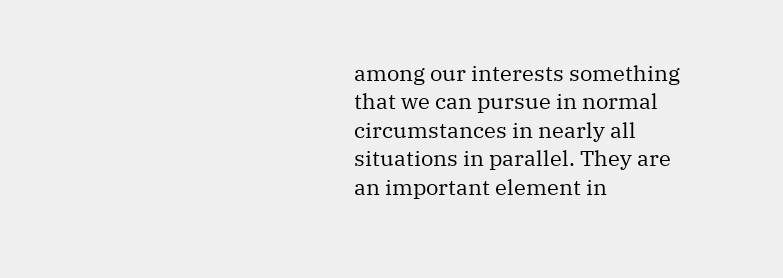among our interests something that we can pursue in normal circumstances in nearly all situations in parallel. They are an important element in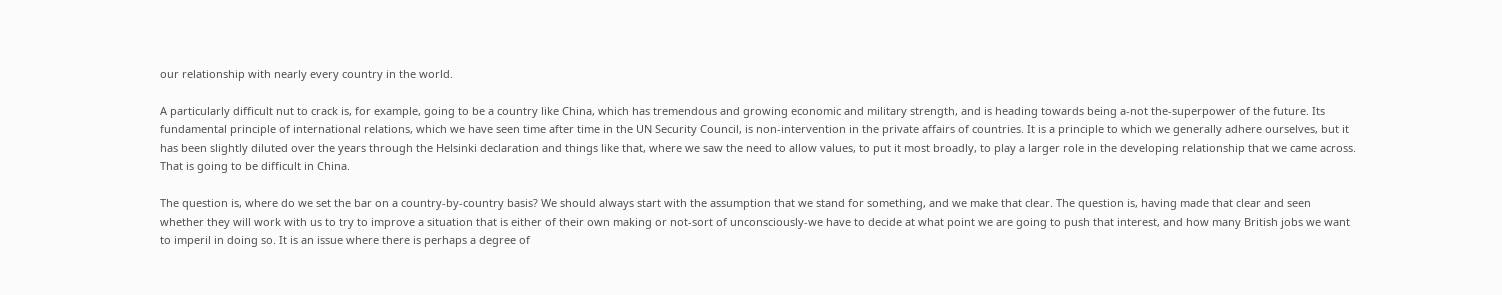our relationship with nearly every country in the world.

A particularly difficult nut to crack is, for example, going to be a country like China, which has tremendous and growing economic and military strength, and is heading towards being a-not the-superpower of the future. Its fundamental principle of international relations, which we have seen time after time in the UN Security Council, is non-intervention in the private affairs of countries. It is a principle to which we generally adhere ourselves, but it has been slightly diluted over the years through the Helsinki declaration and things like that, where we saw the need to allow values, to put it most broadly, to play a larger role in the developing relationship that we came across. That is going to be difficult in China.

The question is, where do we set the bar on a country-by-country basis? We should always start with the assumption that we stand for something, and we make that clear. The question is, having made that clear and seen whether they will work with us to try to improve a situation that is either of their own making or not-sort of unconsciously-we have to decide at what point we are going to push that interest, and how many British jobs we want to imperil in doing so. It is an issue where there is perhaps a degree of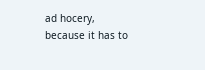ad hocery, because it has to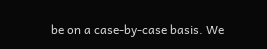be on a case-by-case basis. We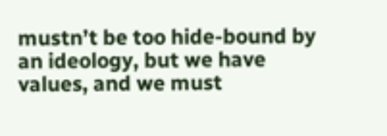mustn’t be too hide-bound by an ideology, but we have values, and we must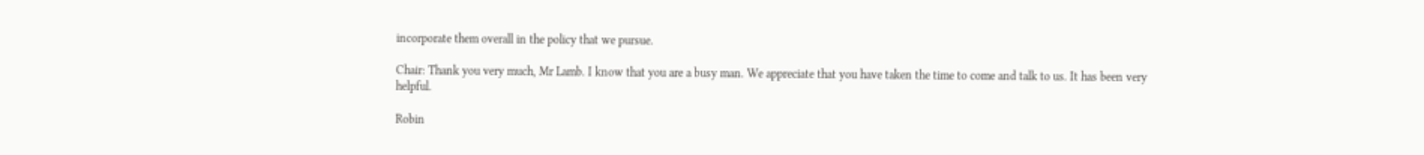incorporate them overall in the policy that we pursue.

Chair: Thank you very much, Mr Lamb. I know that you are a busy man. We appreciate that you have taken the time to come and talk to us. It has been very helpful.

Robin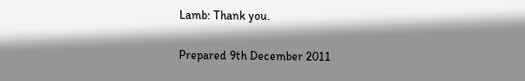Lamb: Thank you.

Prepared 9th December 2011